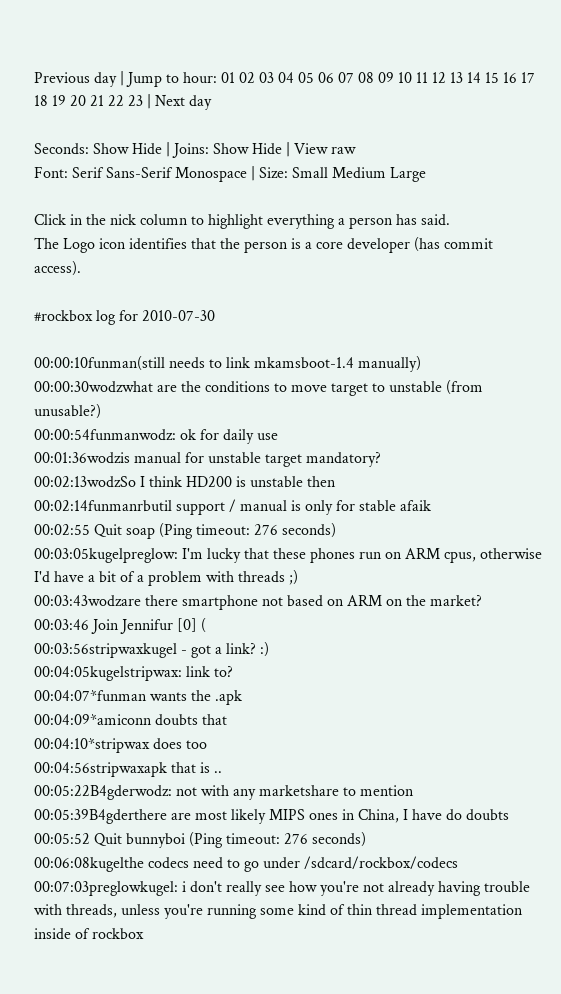Previous day | Jump to hour: 01 02 03 04 05 06 07 08 09 10 11 12 13 14 15 16 17 18 19 20 21 22 23 | Next day

Seconds: Show Hide | Joins: Show Hide | View raw
Font: Serif Sans-Serif Monospace | Size: Small Medium Large

Click in the nick column to highlight everything a person has said.
The Logo icon identifies that the person is a core developer (has commit access).

#rockbox log for 2010-07-30

00:00:10funman(still needs to link mkamsboot-1.4 manually)
00:00:30wodzwhat are the conditions to move target to unstable (from unusable?)
00:00:54funmanwodz: ok for daily use
00:01:36wodzis manual for unstable target mandatory?
00:02:13wodzSo I think HD200 is unstable then
00:02:14funmanrbutil support / manual is only for stable afaik
00:02:55 Quit soap (Ping timeout: 276 seconds)
00:03:05kugelpreglow: I'm lucky that these phones run on ARM cpus, otherwise I'd have a bit of a problem with threads ;)
00:03:43wodzare there smartphone not based on ARM on the market?
00:03:46 Join Jennifur [0] (
00:03:56stripwaxkugel - got a link? :)
00:04:05kugelstripwax: link to?
00:04:07*funman wants the .apk
00:04:09*amiconn doubts that
00:04:10*stripwax does too
00:04:56stripwaxapk that is ..
00:05:22B4gderwodz: not with any marketshare to mention
00:05:39B4gderthere are most likely MIPS ones in China, I have do doubts
00:05:52 Quit bunnyboi (Ping timeout: 276 seconds)
00:06:08kugelthe codecs need to go under /sdcard/rockbox/codecs
00:07:03preglowkugel: i don't really see how you're not already having trouble with threads, unless you're running some kind of thin thread implementation inside of rockbox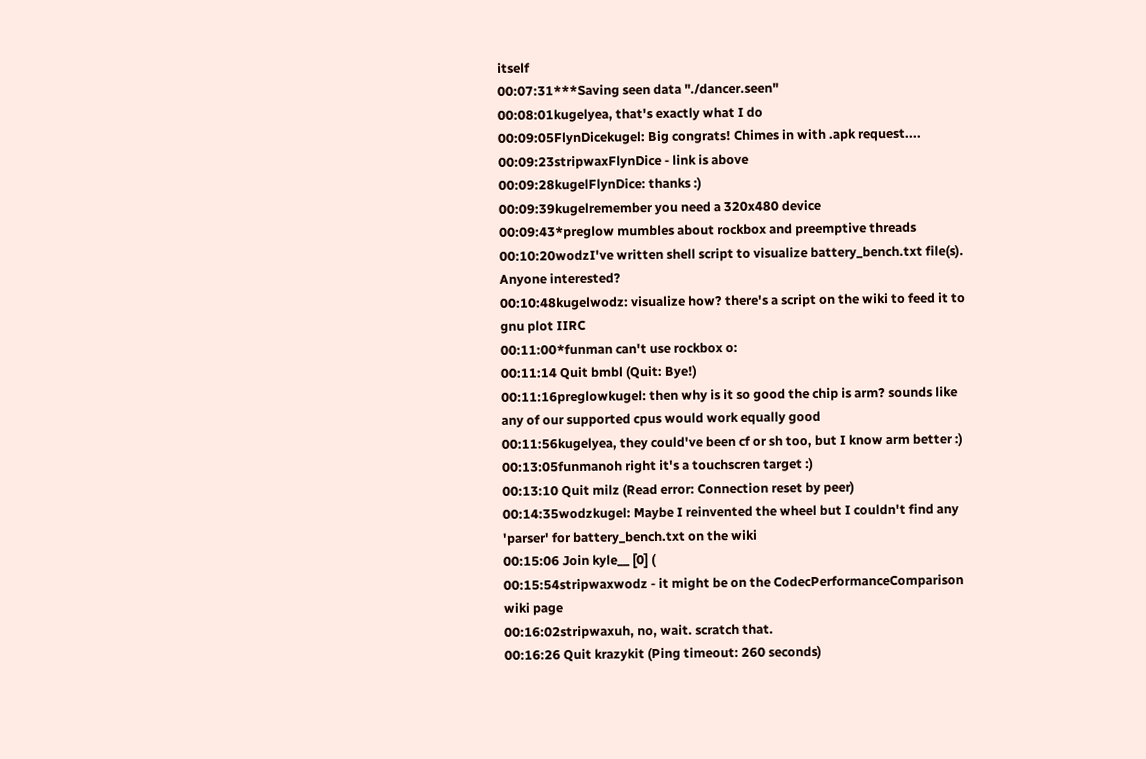itself
00:07:31***Saving seen data "./dancer.seen"
00:08:01kugelyea, that's exactly what I do
00:09:05FlynDicekugel: Big congrats! Chimes in with .apk request....
00:09:23stripwaxFlynDice - link is above
00:09:28kugelFlynDice: thanks :)
00:09:39kugelremember you need a 320x480 device
00:09:43*preglow mumbles about rockbox and preemptive threads
00:10:20wodzI've written shell script to visualize battery_bench.txt file(s). Anyone interested?
00:10:48kugelwodz: visualize how? there's a script on the wiki to feed it to gnu plot IIRC
00:11:00*funman can't use rockbox o:
00:11:14 Quit bmbl (Quit: Bye!)
00:11:16preglowkugel: then why is it so good the chip is arm? sounds like any of our supported cpus would work equally good
00:11:56kugelyea, they could've been cf or sh too, but I know arm better :)
00:13:05funmanoh right it's a touchscren target :)
00:13:10 Quit milz (Read error: Connection reset by peer)
00:14:35wodzkugel: Maybe I reinvented the wheel but I couldn't find any 'parser' for battery_bench.txt on the wiki
00:15:06 Join kyle__ [0] (
00:15:54stripwaxwodz - it might be on the CodecPerformanceComparison wiki page
00:16:02stripwaxuh, no, wait. scratch that.
00:16:26 Quit krazykit (Ping timeout: 260 seconds)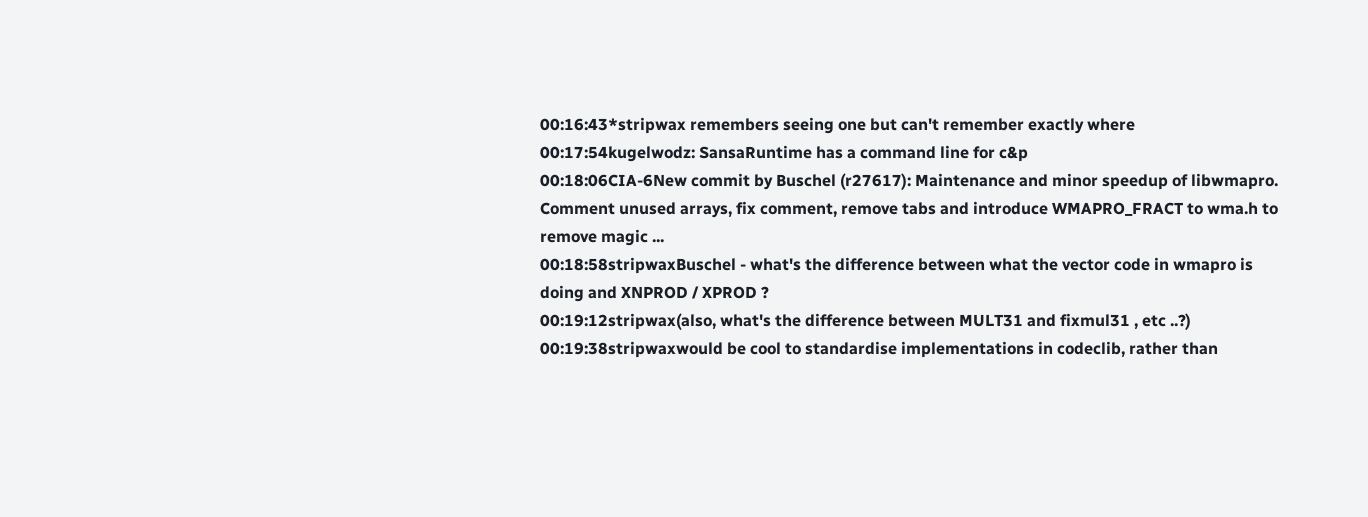00:16:43*stripwax remembers seeing one but can't remember exactly where
00:17:54kugelwodz: SansaRuntime has a command line for c&p
00:18:06CIA-6New commit by Buschel (r27617): Maintenance and minor speedup of libwmapro. Comment unused arrays, fix comment, remove tabs and introduce WMAPRO_FRACT to wma.h to remove magic ...
00:18:58stripwaxBuschel - what's the difference between what the vector code in wmapro is doing and XNPROD / XPROD ?
00:19:12stripwax(also, what's the difference between MULT31 and fixmul31 , etc ..?)
00:19:38stripwaxwould be cool to standardise implementations in codeclib, rather than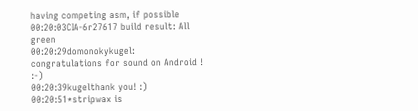having competing asm, if possible
00:20:03CIA-6r27617 build result: All green
00:20:29domonokykugel: congratulations for sound on Android ! :-)
00:20:39kugelthank you! :)
00:20:51*stripwax is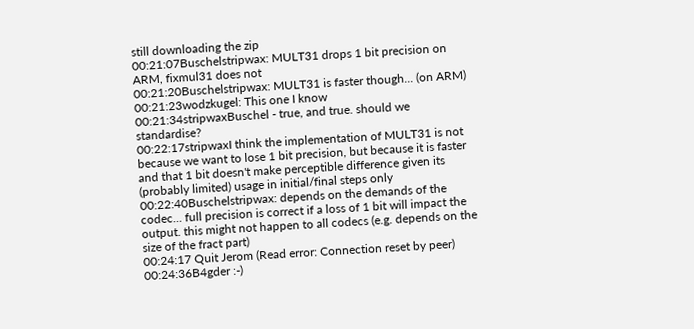still downloading the zip
00:21:07Buschelstripwax: MULT31 drops 1 bit precision on ARM, fixmul31 does not
00:21:20Buschelstripwax: MULT31 is faster though... (on ARM)
00:21:23wodzkugel: This one I know
00:21:34stripwaxBuschel - true, and true. should we standardise?
00:22:17stripwaxI think the implementation of MULT31 is not because we want to lose 1 bit precision, but because it is faster and that 1 bit doesn't make perceptible difference given its (probably limited) usage in initial/final steps only
00:22:40Buschelstripwax: depends on the demands of the codec... full precision is correct if a loss of 1 bit will impact the output. this might not happen to all codecs (e.g. depends on the size of the fract part)
00:24:17 Quit Jerom (Read error: Connection reset by peer)
00:24:36B4gder :-)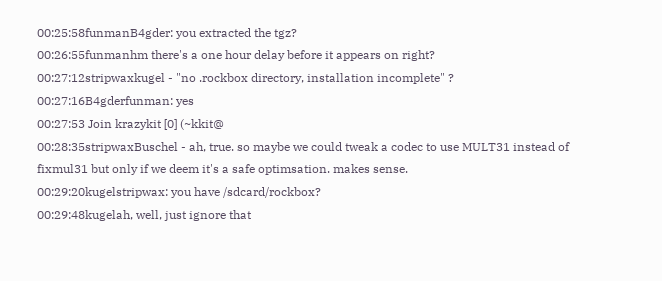00:25:58funmanB4gder: you extracted the tgz?
00:26:55funmanhm there's a one hour delay before it appears on right?
00:27:12stripwaxkugel - "no .rockbox directory, installation incomplete" ?
00:27:16B4gderfunman: yes
00:27:53 Join krazykit [0] (~kkit@
00:28:35stripwaxBuschel - ah, true. so maybe we could tweak a codec to use MULT31 instead of fixmul31 but only if we deem it's a safe optimsation. makes sense.
00:29:20kugelstripwax: you have /sdcard/rockbox?
00:29:48kugelah, well, just ignore that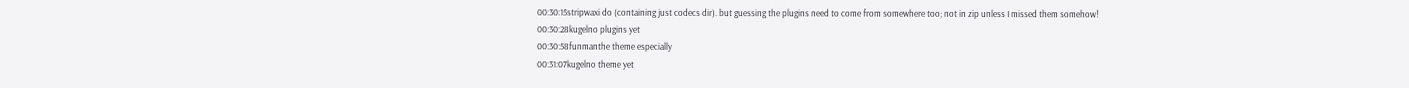00:30:15stripwaxi do (containing just codecs dir). but guessing the plugins need to come from somewhere too; not in zip unless I missed them somehow!
00:30:28kugelno plugins yet
00:30:58funmanthe theme especially
00:31:07kugelno theme yet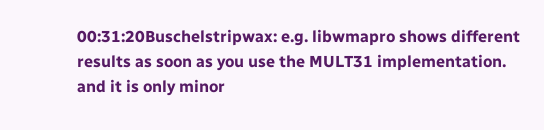00:31:20Buschelstripwax: e.g. libwmapro shows different results as soon as you use the MULT31 implementation. and it is only minor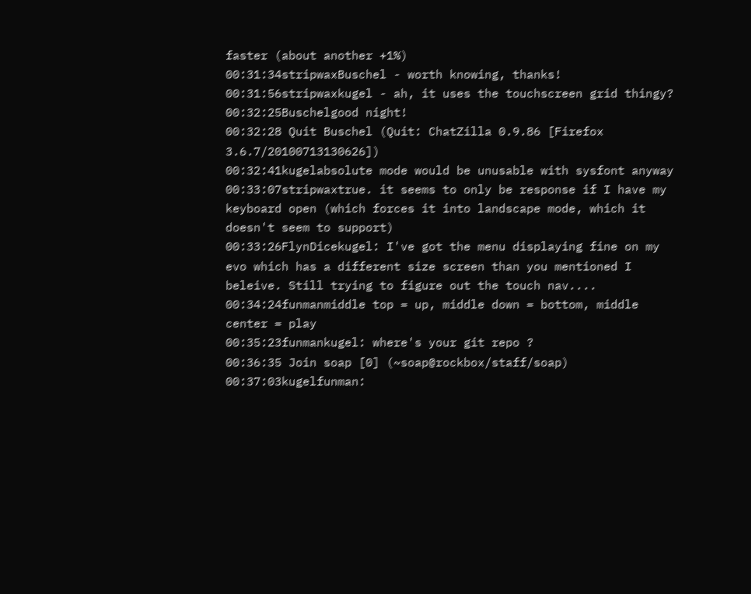faster (about another +1%)
00:31:34stripwaxBuschel - worth knowing, thanks!
00:31:56stripwaxkugel - ah, it uses the touchscreen grid thingy?
00:32:25Buschelgood night!
00:32:28 Quit Buschel (Quit: ChatZilla 0.9.86 [Firefox 3.6.7/20100713130626])
00:32:41kugelabsolute mode would be unusable with sysfont anyway
00:33:07stripwaxtrue. it seems to only be response if I have my keyboard open (which forces it into landscape mode, which it doesn't seem to support)
00:33:26FlynDicekugel: I've got the menu displaying fine on my evo which has a different size screen than you mentioned I beleive. Still trying to figure out the touch nav....
00:34:24funmanmiddle top = up, middle down = bottom, middle center = play
00:35:23funmankugel: where's your git repo ?
00:36:35 Join soap [0] (~soap@rockbox/staff/soap)
00:37:03kugelfunman: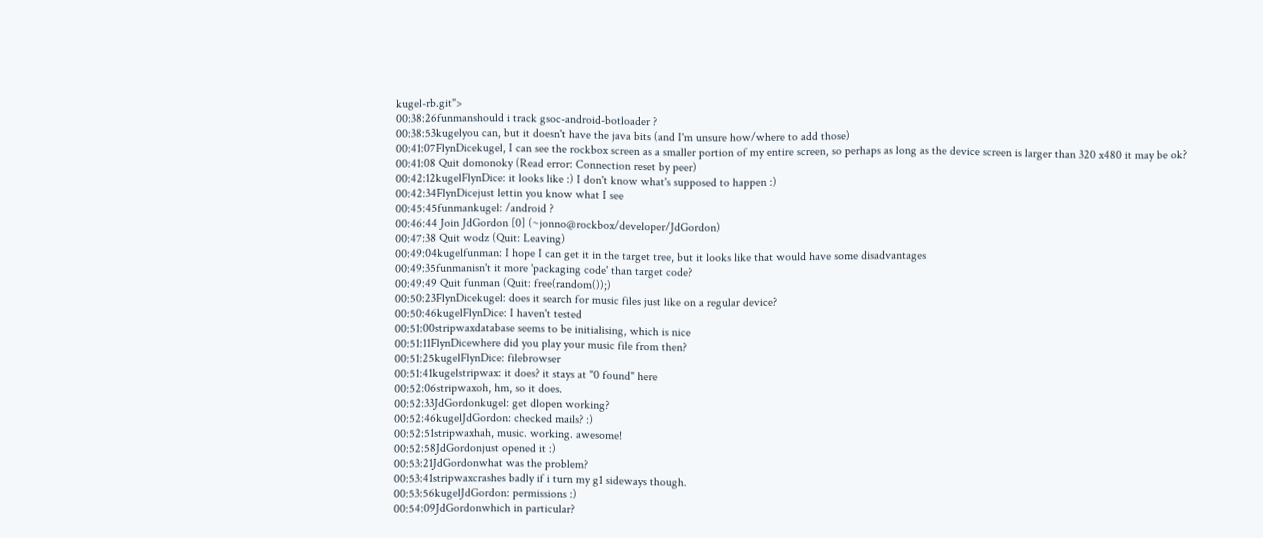kugel-rb.git">
00:38:26funmanshould i track gsoc-android-botloader ?
00:38:53kugelyou can, but it doesn't have the java bits (and I'm unsure how/where to add those)
00:41:07FlynDicekugel, I can see the rockbox screen as a smaller portion of my entire screen, so perhaps as long as the device screen is larger than 320 x480 it may be ok?
00:41:08 Quit domonoky (Read error: Connection reset by peer)
00:42:12kugelFlynDice: it looks like :) I don't know what's supposed to happen :)
00:42:34FlynDicejust lettin you know what I see
00:45:45funmankugel: /android ?
00:46:44 Join JdGordon [0] (~jonno@rockbox/developer/JdGordon)
00:47:38 Quit wodz (Quit: Leaving)
00:49:04kugelfunman: I hope I can get it in the target tree, but it looks like that would have some disadvantages
00:49:35funmanisn't it more 'packaging code' than target code?
00:49:49 Quit funman (Quit: free(random());)
00:50:23FlynDicekugel: does it search for music files just like on a regular device?
00:50:46kugelFlynDice: I haven't tested
00:51:00stripwaxdatabase seems to be initialising, which is nice
00:51:11FlynDicewhere did you play your music file from then?
00:51:25kugelFlynDice: filebrowser
00:51:41kugelstripwax: it does? it stays at "0 found" here
00:52:06stripwaxoh, hm, so it does.
00:52:33JdGordonkugel: get dlopen working?
00:52:46kugelJdGordon: checked mails? :)
00:52:51stripwaxhah, music. working. awesome!
00:52:58JdGordonjust opened it :)
00:53:21JdGordonwhat was the problem?
00:53:41stripwaxcrashes badly if i turn my g1 sideways though.
00:53:56kugelJdGordon: permissions :)
00:54:09JdGordonwhich in particular?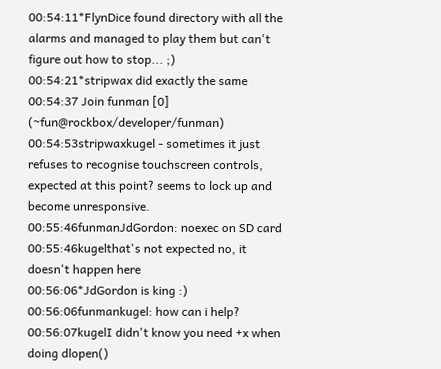00:54:11*FlynDice found directory with all the alarms and managed to play them but can't figure out how to stop... ;)
00:54:21*stripwax did exactly the same
00:54:37 Join funman [0] (~fun@rockbox/developer/funman)
00:54:53stripwaxkugel - sometimes it just refuses to recognise touchscreen controls, expected at this point? seems to lock up and become unresponsive.
00:55:46funmanJdGordon: noexec on SD card
00:55:46kugelthat's not expected no, it doesn't happen here
00:56:06*JdGordon is king :)
00:56:06funmankugel: how can i help?
00:56:07kugelI didn't know you need +x when doing dlopen()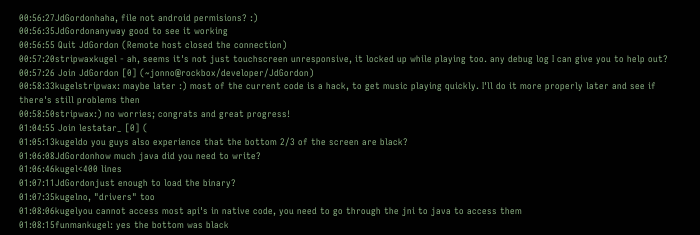00:56:27JdGordonhaha, file not android permisions? :)
00:56:35JdGordonanyway good to see it working
00:56:55 Quit JdGordon (Remote host closed the connection)
00:57:20stripwaxkugel - ah, seems it's not just touchscreen unresponsive, it locked up while playing too. any debug log I can give you to help out?
00:57:26 Join JdGordon [0] (~jonno@rockbox/developer/JdGordon)
00:58:33kugelstripwax: maybe later :) most of the current code is a hack, to get music playing quickly. I'll do it more properly later and see if there's still problems then
00:58:50stripwax:) no worries; congrats and great progress!
01:04:55 Join lestatar_ [0] (
01:05:13kugeldo you guys also experience that the bottom 2/3 of the screen are black?
01:06:08JdGordonhow much java did you need to write?
01:06:46kugel<400 lines
01:07:11JdGordonjust enough to load the binary?
01:07:35kugelno, "drivers" too
01:08:06kugelyou cannot access most api's in native code, you need to go through the jni to java to access them
01:08:15funmankugel: yes the bottom was black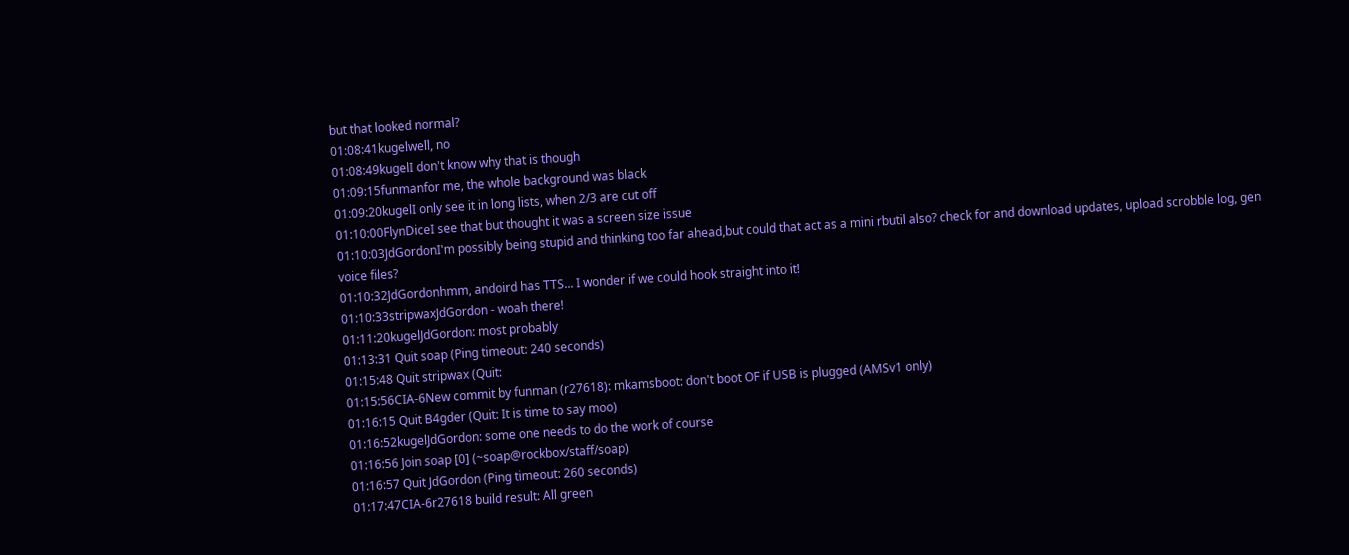but that looked normal?
01:08:41kugelwell, no
01:08:49kugelI don't know why that is though
01:09:15funmanfor me, the whole background was black
01:09:20kugelI only see it in long lists, when 2/3 are cut off
01:10:00FlynDiceI see that but thought it was a screen size issue
01:10:03JdGordonI'm possibly being stupid and thinking too far ahead,but could that act as a mini rbutil also? check for and download updates, upload scrobble log, gen voice files?
01:10:32JdGordonhmm, andoird has TTS... I wonder if we could hook straight into it!
01:10:33stripwaxJdGordon - woah there!
01:11:20kugelJdGordon: most probably
01:13:31 Quit soap (Ping timeout: 240 seconds)
01:15:48 Quit stripwax (Quit:
01:15:56CIA-6New commit by funman (r27618): mkamsboot: don't boot OF if USB is plugged (AMSv1 only)
01:16:15 Quit B4gder (Quit: It is time to say moo)
01:16:52kugelJdGordon: some one needs to do the work of course
01:16:56 Join soap [0] (~soap@rockbox/staff/soap)
01:16:57 Quit JdGordon (Ping timeout: 260 seconds)
01:17:47CIA-6r27618 build result: All green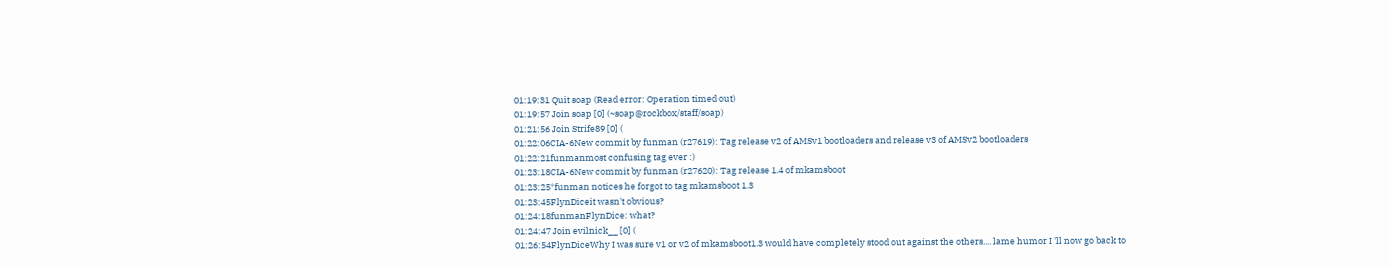01:19:31 Quit soap (Read error: Operation timed out)
01:19:57 Join soap [0] (~soap@rockbox/staff/soap)
01:21:56 Join Strife89 [0] (
01:22:06CIA-6New commit by funman (r27619): Tag release v2 of AMSv1 bootloaders and release v3 of AMSv2 bootloaders
01:22:21funmanmost confusing tag ever :)
01:23:18CIA-6New commit by funman (r27620): Tag release 1.4 of mkamsboot
01:23:25*funman notices he forgot to tag mkamsboot 1.3
01:23:45FlynDiceit wasn't obvious?
01:24:18funmanFlynDice: what?
01:24:47 Join evilnick__ [0] (
01:26:54FlynDiceWhy I was sure v1 or v2 of mkamsboot1.3 would have completely stood out against the others.... lame humor I 'll now go back to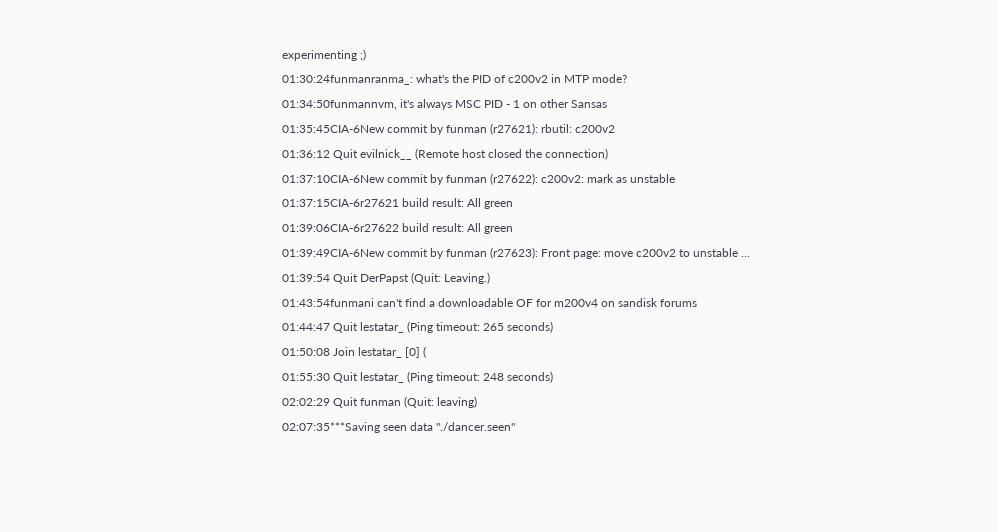experimenting ;)
01:30:24funmanranma_: what's the PID of c200v2 in MTP mode?
01:34:50funmannvm, it's always MSC PID - 1 on other Sansas
01:35:45CIA-6New commit by funman (r27621): rbutil: c200v2
01:36:12 Quit evilnick__ (Remote host closed the connection)
01:37:10CIA-6New commit by funman (r27622): c200v2: mark as unstable
01:37:15CIA-6r27621 build result: All green
01:39:06CIA-6r27622 build result: All green
01:39:49CIA-6New commit by funman (r27623): Front page: move c200v2 to unstable ...
01:39:54 Quit DerPapst (Quit: Leaving.)
01:43:54funmani can't find a downloadable OF for m200v4 on sandisk forums
01:44:47 Quit lestatar_ (Ping timeout: 265 seconds)
01:50:08 Join lestatar_ [0] (
01:55:30 Quit lestatar_ (Ping timeout: 248 seconds)
02:02:29 Quit funman (Quit: leaving)
02:07:35***Saving seen data "./dancer.seen"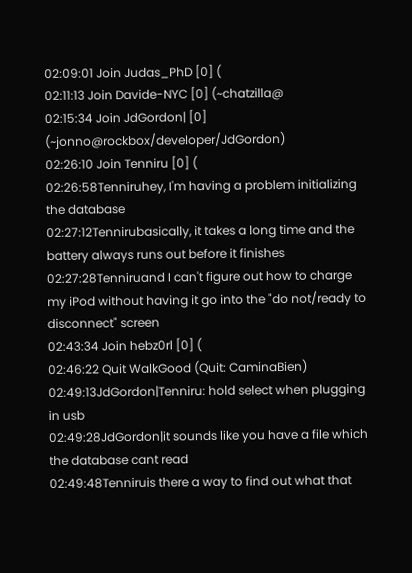02:09:01 Join Judas_PhD [0] (
02:11:13 Join Davide-NYC [0] (~chatzilla@
02:15:34 Join JdGordon| [0] (~jonno@rockbox/developer/JdGordon)
02:26:10 Join Tenniru [0] (
02:26:58Tenniruhey, I'm having a problem initializing the database
02:27:12Tennirubasically, it takes a long time and the battery always runs out before it finishes
02:27:28Tenniruand I can't figure out how to charge my iPod without having it go into the "do not/ready to disconnect" screen
02:43:34 Join hebz0rl [0] (
02:46:22 Quit WalkGood (Quit: CaminaBien)
02:49:13JdGordon|Tenniru: hold select when plugging in usb
02:49:28JdGordon|it sounds like you have a file which the database cant read
02:49:48Tenniruis there a way to find out what that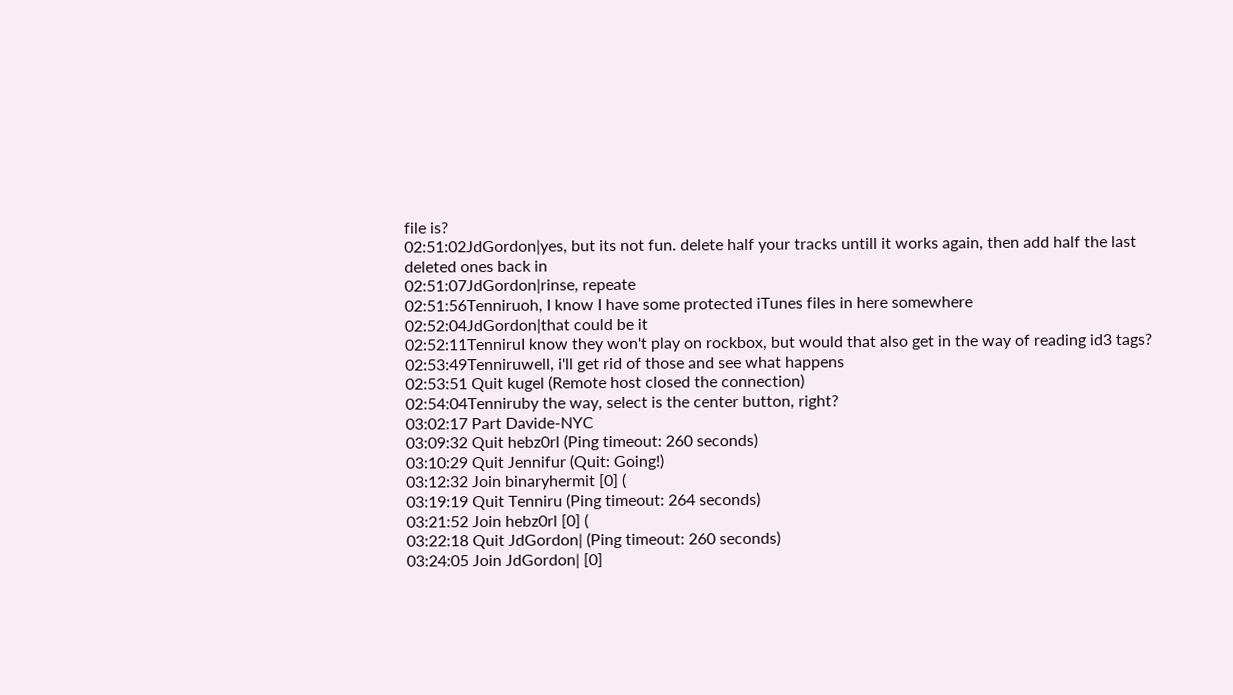file is?
02:51:02JdGordon|yes, but its not fun. delete half your tracks untill it works again, then add half the last deleted ones back in
02:51:07JdGordon|rinse, repeate
02:51:56Tenniruoh, I know I have some protected iTunes files in here somewhere
02:52:04JdGordon|that could be it
02:52:11TenniruI know they won't play on rockbox, but would that also get in the way of reading id3 tags?
02:53:49Tenniruwell, i'll get rid of those and see what happens
02:53:51 Quit kugel (Remote host closed the connection)
02:54:04Tenniruby the way, select is the center button, right?
03:02:17 Part Davide-NYC
03:09:32 Quit hebz0rl (Ping timeout: 260 seconds)
03:10:29 Quit Jennifur (Quit: Going!)
03:12:32 Join binaryhermit [0] (
03:19:19 Quit Tenniru (Ping timeout: 264 seconds)
03:21:52 Join hebz0rl [0] (
03:22:18 Quit JdGordon| (Ping timeout: 260 seconds)
03:24:05 Join JdGordon| [0]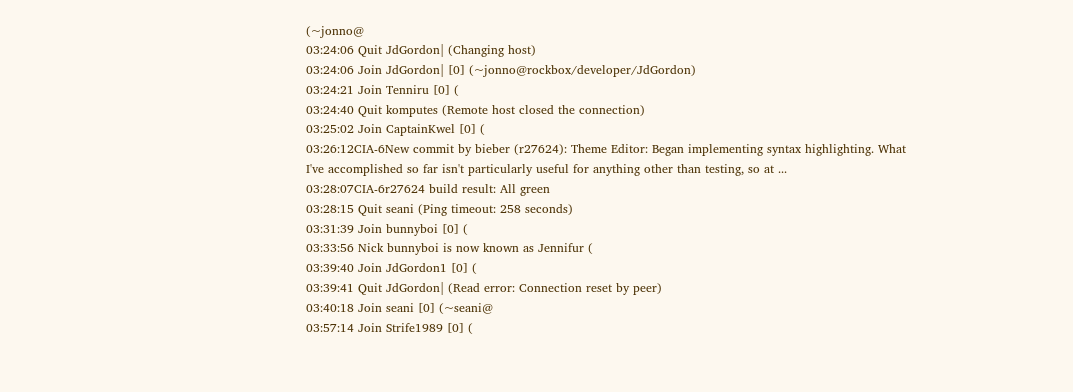(~jonno@
03:24:06 Quit JdGordon| (Changing host)
03:24:06 Join JdGordon| [0] (~jonno@rockbox/developer/JdGordon)
03:24:21 Join Tenniru [0] (
03:24:40 Quit komputes (Remote host closed the connection)
03:25:02 Join CaptainKwel [0] (
03:26:12CIA-6New commit by bieber (r27624): Theme Editor: Began implementing syntax highlighting. What I've accomplished so far isn't particularly useful for anything other than testing, so at ...
03:28:07CIA-6r27624 build result: All green
03:28:15 Quit seani (Ping timeout: 258 seconds)
03:31:39 Join bunnyboi [0] (
03:33:56 Nick bunnyboi is now known as Jennifur (
03:39:40 Join JdGordon1 [0] (
03:39:41 Quit JdGordon| (Read error: Connection reset by peer)
03:40:18 Join seani [0] (~seani@
03:57:14 Join Strife1989 [0] (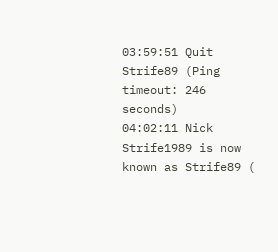03:59:51 Quit Strife89 (Ping timeout: 246 seconds)
04:02:11 Nick Strife1989 is now known as Strife89 (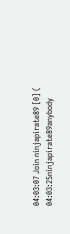04:03:07 Join ninjapirate89 [0] (
04:03:25ninjapirate89anybody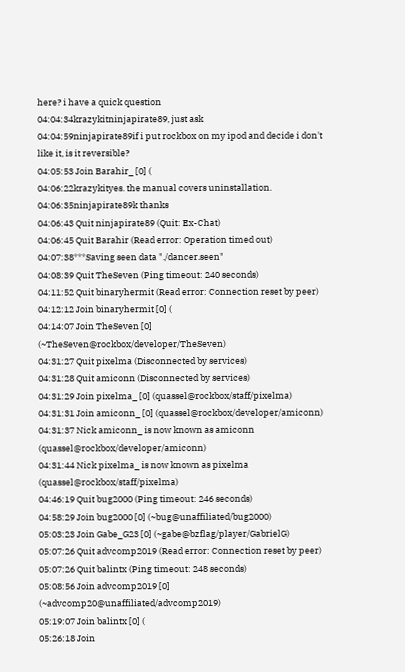here? i have a quick question
04:04:34krazykitninjapirate89, just ask
04:04:59ninjapirate89if i put rockbox on my ipod and decide i don't like it, is it reversible?
04:05:53 Join Barahir_ [0] (
04:06:22krazykityes. the manual covers uninstallation.
04:06:35ninjapirate89k thanks
04:06:43 Quit ninjapirate89 (Quit: Ex-Chat)
04:06:45 Quit Barahir (Read error: Operation timed out)
04:07:38***Saving seen data "./dancer.seen"
04:08:39 Quit TheSeven (Ping timeout: 240 seconds)
04:11:52 Quit binaryhermit (Read error: Connection reset by peer)
04:12:12 Join binaryhermit [0] (
04:14:07 Join TheSeven [0] (~TheSeven@rockbox/developer/TheSeven)
04:31:27 Quit pixelma (Disconnected by services)
04:31:28 Quit amiconn (Disconnected by services)
04:31:29 Join pixelma_ [0] (quassel@rockbox/staff/pixelma)
04:31:31 Join amiconn_ [0] (quassel@rockbox/developer/amiconn)
04:31:37 Nick amiconn_ is now known as amiconn (quassel@rockbox/developer/amiconn)
04:31:44 Nick pixelma_ is now known as pixelma (quassel@rockbox/staff/pixelma)
04:46:19 Quit bug2000 (Ping timeout: 246 seconds)
04:58:29 Join bug2000 [0] (~bug@unaffiliated/bug2000)
05:03:23 Join Gabe_G23 [0] (~gabe@bzflag/player/GabrielG)
05:07:26 Quit advcomp2019 (Read error: Connection reset by peer)
05:07:26 Quit balintx (Ping timeout: 248 seconds)
05:08:56 Join advcomp2019 [0] (~advcomp20@unaffiliated/advcomp2019)
05:19:07 Join balintx [0] (
05:26:18 Join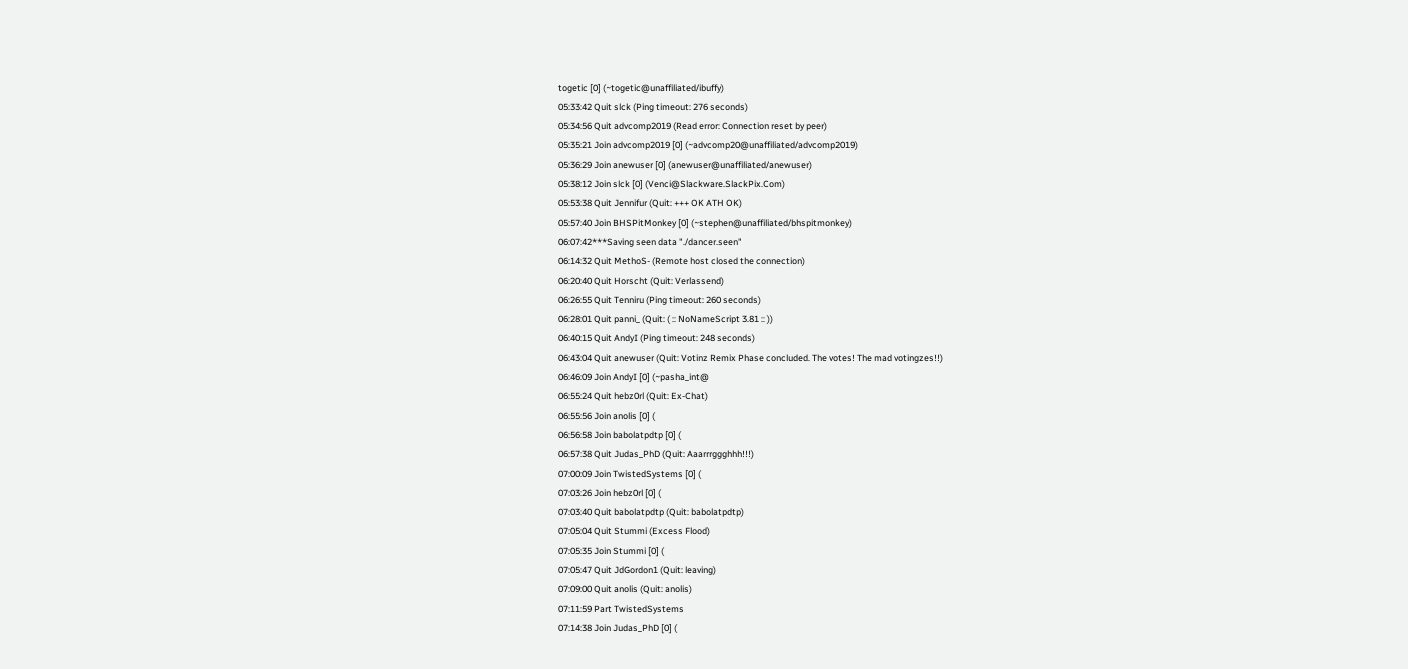togetic [0] (~togetic@unaffiliated/ibuffy)
05:33:42 Quit slck (Ping timeout: 276 seconds)
05:34:56 Quit advcomp2019 (Read error: Connection reset by peer)
05:35:21 Join advcomp2019 [0] (~advcomp20@unaffiliated/advcomp2019)
05:36:29 Join anewuser [0] (anewuser@unaffiliated/anewuser)
05:38:12 Join slck [0] (Venci@Slackware.SlackPix.Com)
05:53:38 Quit Jennifur (Quit: +++ OK ATH OK)
05:57:40 Join BHSPitMonkey [0] (~stephen@unaffiliated/bhspitmonkey)
06:07:42***Saving seen data "./dancer.seen"
06:14:32 Quit MethoS- (Remote host closed the connection)
06:20:40 Quit Horscht (Quit: Verlassend)
06:26:55 Quit Tenniru (Ping timeout: 260 seconds)
06:28:01 Quit panni_ (Quit: ( :: NoNameScript 3.81 :: ))
06:40:15 Quit AndyI (Ping timeout: 248 seconds)
06:43:04 Quit anewuser (Quit: Votinz Remix Phase concluded. The votes! The mad votingzes!!)
06:46:09 Join AndyI [0] (~pasha_int@
06:55:24 Quit hebz0rl (Quit: Ex-Chat)
06:55:56 Join anolis [0] (
06:56:58 Join babolatpdtp [0] (
06:57:38 Quit Judas_PhD (Quit: Aaarrrggghhh!!!)
07:00:09 Join TwistedSystems [0] (
07:03:26 Join hebz0rl [0] (
07:03:40 Quit babolatpdtp (Quit: babolatpdtp)
07:05:04 Quit Stummi (Excess Flood)
07:05:35 Join Stummi [0] (
07:05:47 Quit JdGordon1 (Quit: leaving)
07:09:00 Quit anolis (Quit: anolis)
07:11:59 Part TwistedSystems
07:14:38 Join Judas_PhD [0] (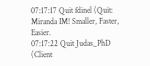07:17:17 Quit fdinel (Quit: Miranda IM! Smaller, Faster, Easier.
07:17:22 Quit Judas_PhD (Client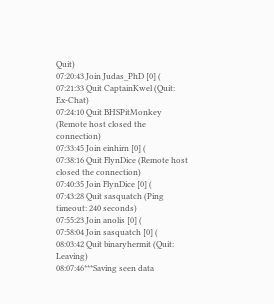Quit)
07:20:43 Join Judas_PhD [0] (
07:21:33 Quit CaptainKwel (Quit: Ex-Chat)
07:24:10 Quit BHSPitMonkey (Remote host closed the connection)
07:33:45 Join einhirn [0] (
07:38:16 Quit FlynDice (Remote host closed the connection)
07:40:35 Join FlynDice [0] (
07:43:28 Quit sasquatch (Ping timeout: 240 seconds)
07:55:23 Join anolis [0] (
07:58:04 Join sasquatch [0] (
08:03:42 Quit binaryhermit (Quit: Leaving)
08:07:46***Saving seen data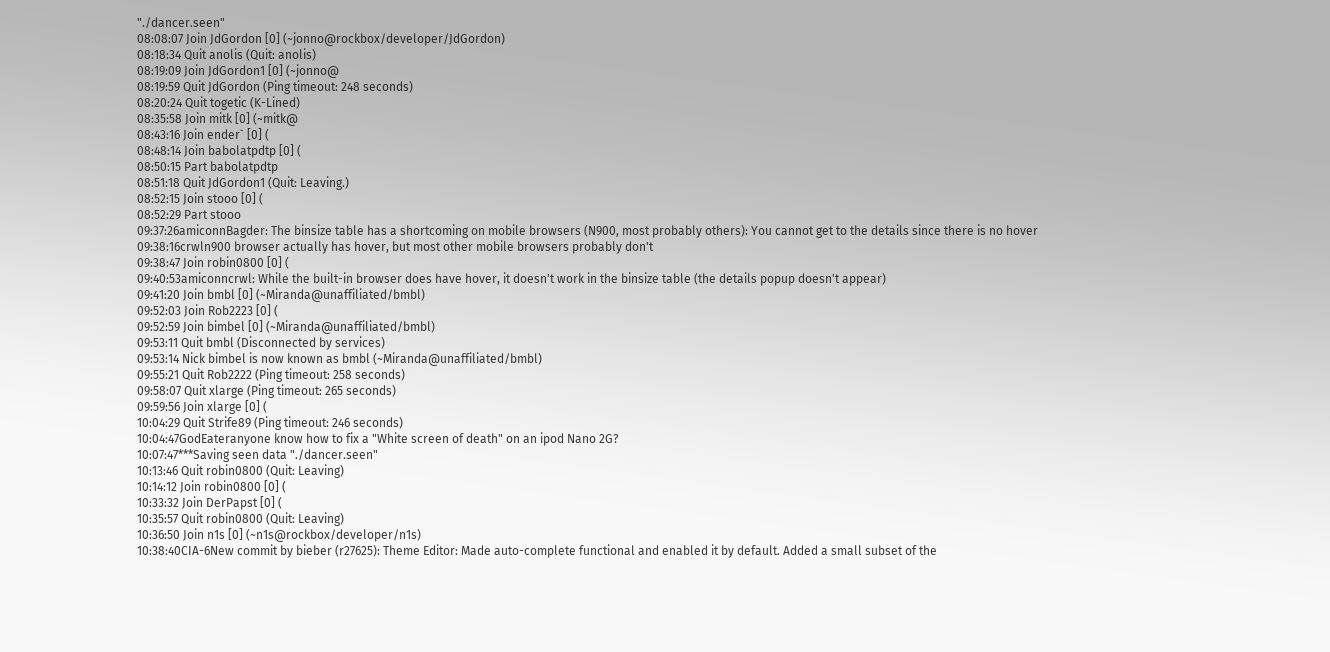"./dancer.seen"
08:08:07 Join JdGordon [0] (~jonno@rockbox/developer/JdGordon)
08:18:34 Quit anolis (Quit: anolis)
08:19:09 Join JdGordon1 [0] (~jonno@
08:19:59 Quit JdGordon (Ping timeout: 248 seconds)
08:20:24 Quit togetic (K-Lined)
08:35:58 Join mitk [0] (~mitk@
08:43:16 Join ender` [0] (
08:48:14 Join babolatpdtp [0] (
08:50:15 Part babolatpdtp
08:51:18 Quit JdGordon1 (Quit: Leaving.)
08:52:15 Join stooo [0] (
08:52:29 Part stooo
09:37:26amiconnBagder: The binsize table has a shortcoming on mobile browsers (N900, most probably others): You cannot get to the details since there is no hover
09:38:16crwln900 browser actually has hover, but most other mobile browsers probably don't
09:38:47 Join robin0800 [0] (
09:40:53amiconncrwl: While the built-in browser does have hover, it doesn't work in the binsize table (the details popup doesn't appear)
09:41:20 Join bmbl [0] (~Miranda@unaffiliated/bmbl)
09:52:03 Join Rob2223 [0] (
09:52:59 Join bimbel [0] (~Miranda@unaffiliated/bmbl)
09:53:11 Quit bmbl (Disconnected by services)
09:53:14 Nick bimbel is now known as bmbl (~Miranda@unaffiliated/bmbl)
09:55:21 Quit Rob2222 (Ping timeout: 258 seconds)
09:58:07 Quit xlarge (Ping timeout: 265 seconds)
09:59:56 Join xlarge [0] (
10:04:29 Quit Strife89 (Ping timeout: 246 seconds)
10:04:47GodEateranyone know how to fix a "White screen of death" on an ipod Nano 2G?
10:07:47***Saving seen data "./dancer.seen"
10:13:46 Quit robin0800 (Quit: Leaving)
10:14:12 Join robin0800 [0] (
10:33:32 Join DerPapst [0] (
10:35:57 Quit robin0800 (Quit: Leaving)
10:36:50 Join n1s [0] (~n1s@rockbox/developer/n1s)
10:38:40CIA-6New commit by bieber (r27625): Theme Editor: Made auto-complete functional and enabled it by default. Added a small subset of the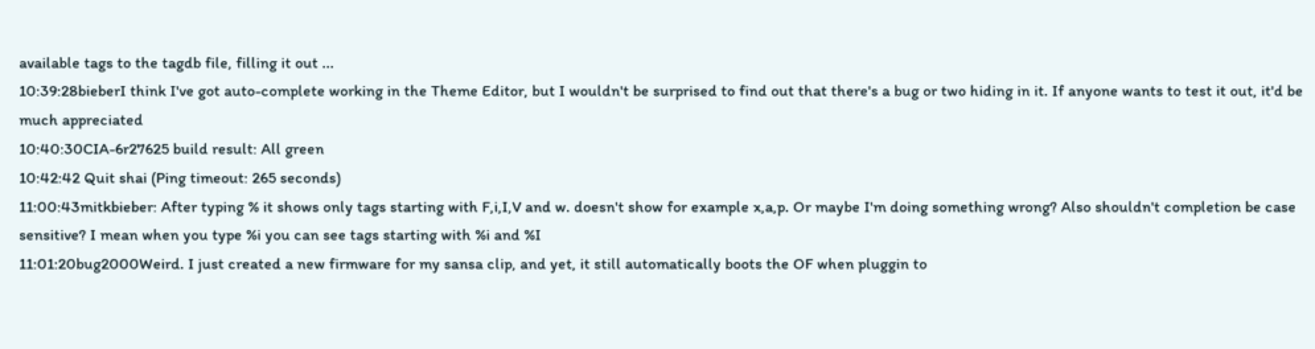available tags to the tagdb file, filling it out ...
10:39:28bieberI think I've got auto-complete working in the Theme Editor, but I wouldn't be surprised to find out that there's a bug or two hiding in it. If anyone wants to test it out, it'd be much appreciated
10:40:30CIA-6r27625 build result: All green
10:42:42 Quit shai (Ping timeout: 265 seconds)
11:00:43mitkbieber: After typing % it shows only tags starting with F,i,I,V and w. doesn't show for example x,a,p. Or maybe I'm doing something wrong? Also shouldn't completion be case sensitive? I mean when you type %i you can see tags starting with %i and %I
11:01:20bug2000Weird. I just created a new firmware for my sansa clip, and yet, it still automatically boots the OF when pluggin to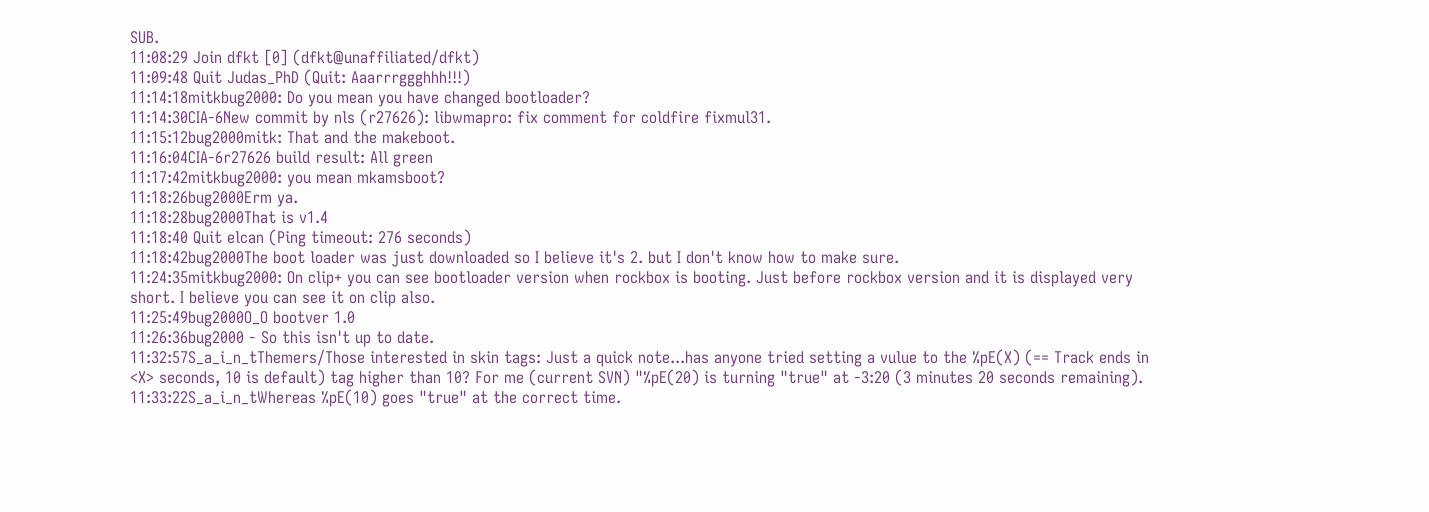SUB.
11:08:29 Join dfkt [0] (dfkt@unaffiliated/dfkt)
11:09:48 Quit Judas_PhD (Quit: Aaarrrggghhh!!!)
11:14:18mitkbug2000: Do you mean you have changed bootloader?
11:14:30CIA-6New commit by nls (r27626): libwmapro: fix comment for coldfire fixmul31.
11:15:12bug2000mitk: That and the makeboot.
11:16:04CIA-6r27626 build result: All green
11:17:42mitkbug2000: you mean mkamsboot?
11:18:26bug2000Erm ya.
11:18:28bug2000That is v1.4
11:18:40 Quit elcan (Ping timeout: 276 seconds)
11:18:42bug2000The boot loader was just downloaded so I believe it's 2. but I don't know how to make sure.
11:24:35mitkbug2000: On clip+ you can see bootloader version when rockbox is booting. Just before rockbox version and it is displayed very short. I believe you can see it on clip also.
11:25:49bug2000O_O bootver 1.0
11:26:36bug2000 - So this isn't up to date.
11:32:57S_a_i_n_tThemers/Those interested in skin tags: Just a quick note...has anyone tried setting a vulue to the %pE(X) (== Track ends in <X> seconds, 10 is default) tag higher than 10? For me (current SVN) "%pE(20) is turning "true" at -3:20 (3 minutes 20 seconds remaining).
11:33:22S_a_i_n_tWhereas %pE(10) goes "true" at the correct time.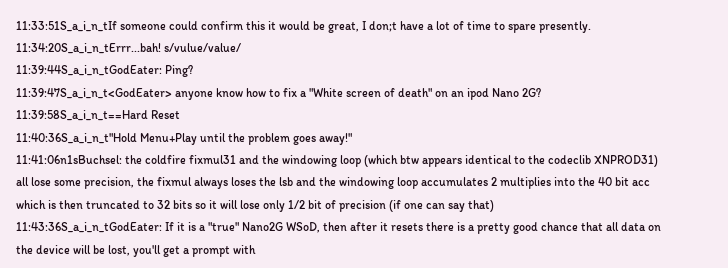11:33:51S_a_i_n_tIf someone could confirm this it would be great, I don;t have a lot of time to spare presently.
11:34:20S_a_i_n_tErrr...bah! s/vulue/value/
11:39:44S_a_i_n_tGodEater: Ping?
11:39:47S_a_i_n_t<GodEater> anyone know how to fix a "White screen of death" on an ipod Nano 2G?
11:39:58S_a_i_n_t==Hard Reset
11:40:36S_a_i_n_t"Hold Menu+Play until the problem goes away!"
11:41:06n1sBuchsel: the coldfire fixmul31 and the windowing loop (which btw appears identical to the codeclib XNPROD31) all lose some precision, the fixmul always loses the lsb and the windowing loop accumulates 2 multiplies into the 40 bit acc which is then truncated to 32 bits so it will lose only 1/2 bit of precision (if one can say that)
11:43:36S_a_i_n_tGodEater: If it is a "true" Nano2G WSoD, then after it resets there is a pretty good chance that all data on the device will be lost, you'll get a prompt with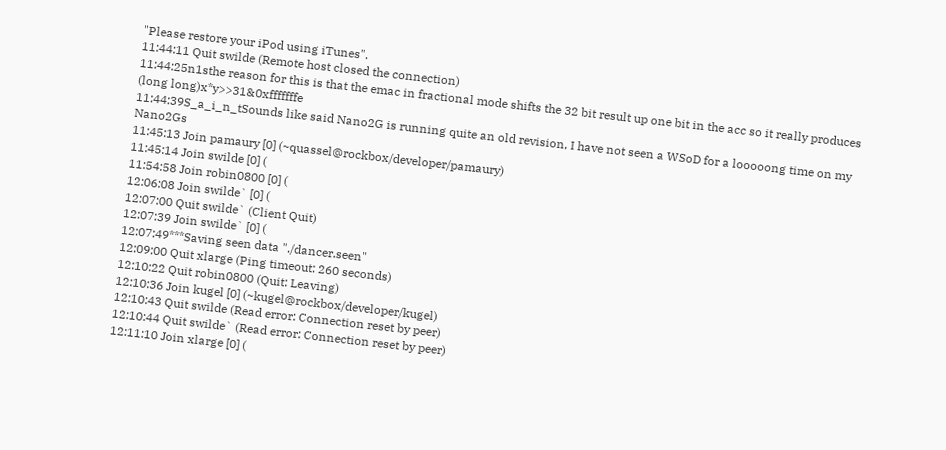"Please restore your iPod using iTunes".
11:44:11 Quit swilde (Remote host closed the connection)
11:44:25n1sthe reason for this is that the emac in fractional mode shifts the 32 bit result up one bit in the acc so it really produces (long long)x*y>>31&0xfffffffe
11:44:39S_a_i_n_tSounds like said Nano2G is running quite an old revision, I have not seen a WSoD for a looooong time on my Nano2Gs
11:45:13 Join pamaury [0] (~quassel@rockbox/developer/pamaury)
11:45:14 Join swilde [0] (
11:54:58 Join robin0800 [0] (
12:06:08 Join swilde` [0] (
12:07:00 Quit swilde` (Client Quit)
12:07:39 Join swilde` [0] (
12:07:49***Saving seen data "./dancer.seen"
12:09:00 Quit xlarge (Ping timeout: 260 seconds)
12:10:22 Quit robin0800 (Quit: Leaving)
12:10:36 Join kugel [0] (~kugel@rockbox/developer/kugel)
12:10:43 Quit swilde (Read error: Connection reset by peer)
12:10:44 Quit swilde` (Read error: Connection reset by peer)
12:11:10 Join xlarge [0] (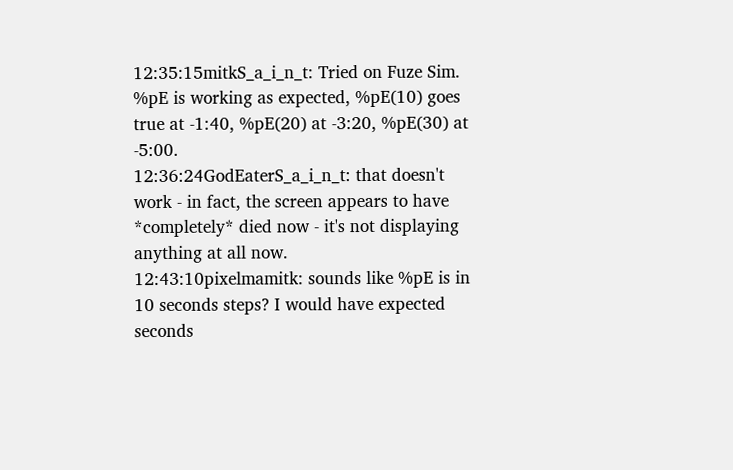12:35:15mitkS_a_i_n_t: Tried on Fuze Sim. %pE is working as expected, %pE(10) goes true at -1:40, %pE(20) at -3:20, %pE(30) at -5:00.
12:36:24GodEaterS_a_i_n_t: that doesn't work - in fact, the screen appears to have *completely* died now - it's not displaying anything at all now.
12:43:10pixelmamitk: sounds like %pE is in 10 seconds steps? I would have expected seconds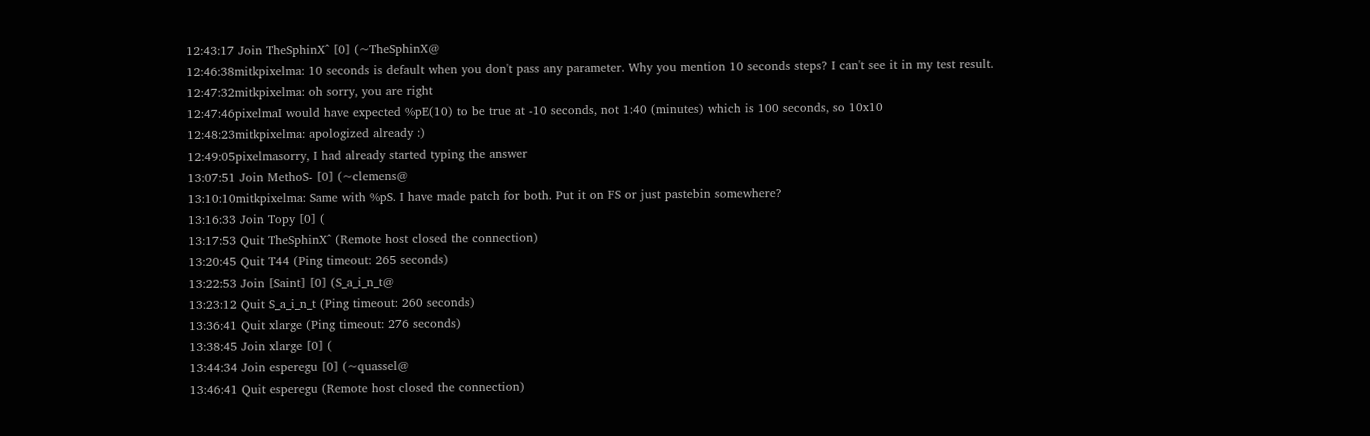12:43:17 Join TheSphinX^ [0] (~TheSphinX@
12:46:38mitkpixelma: 10 seconds is default when you don't pass any parameter. Why you mention 10 seconds steps? I can't see it in my test result.
12:47:32mitkpixelma: oh sorry, you are right
12:47:46pixelmaI would have expected %pE(10) to be true at -10 seconds, not 1:40 (minutes) which is 100 seconds, so 10x10
12:48:23mitkpixelma: apologized already :)
12:49:05pixelmasorry, I had already started typing the answer
13:07:51 Join MethoS- [0] (~clemens@
13:10:10mitkpixelma: Same with %pS. I have made patch for both. Put it on FS or just pastebin somewhere?
13:16:33 Join Topy [0] (
13:17:53 Quit TheSphinX^ (Remote host closed the connection)
13:20:45 Quit T44 (Ping timeout: 265 seconds)
13:22:53 Join [Saint] [0] (S_a_i_n_t@
13:23:12 Quit S_a_i_n_t (Ping timeout: 260 seconds)
13:36:41 Quit xlarge (Ping timeout: 276 seconds)
13:38:45 Join xlarge [0] (
13:44:34 Join esperegu [0] (~quassel@
13:46:41 Quit esperegu (Remote host closed the connection)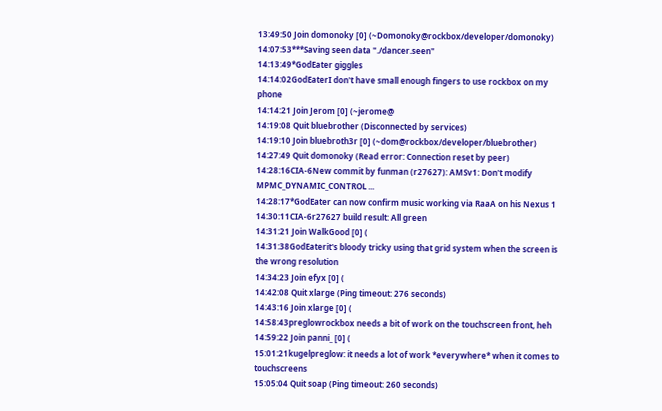13:49:50 Join domonoky [0] (~Domonoky@rockbox/developer/domonoky)
14:07:53***Saving seen data "./dancer.seen"
14:13:49*GodEater giggles
14:14:02GodEaterI don't have small enough fingers to use rockbox on my phone
14:14:21 Join Jerom [0] (~jerome@
14:19:08 Quit bluebrother (Disconnected by services)
14:19:10 Join bluebroth3r [0] (~dom@rockbox/developer/bluebrother)
14:27:49 Quit domonoky (Read error: Connection reset by peer)
14:28:16CIA-6New commit by funman (r27627): AMSv1: Don't modify MPMC_DYNAMIC_CONTROL ...
14:28:17*GodEater can now confirm music working via RaaA on his Nexus 1
14:30:11CIA-6r27627 build result: All green
14:31:21 Join WalkGood [0] (
14:31:38GodEaterit's bloody tricky using that grid system when the screen is the wrong resolution
14:34:23 Join efyx [0] (
14:42:08 Quit xlarge (Ping timeout: 276 seconds)
14:43:16 Join xlarge [0] (
14:58:43preglowrockbox needs a bit of work on the touchscreen front, heh
14:59:22 Join panni_ [0] (
15:01:21kugelpreglow: it needs a lot of work *everywhere* when it comes to touchscreens
15:05:04 Quit soap (Ping timeout: 260 seconds)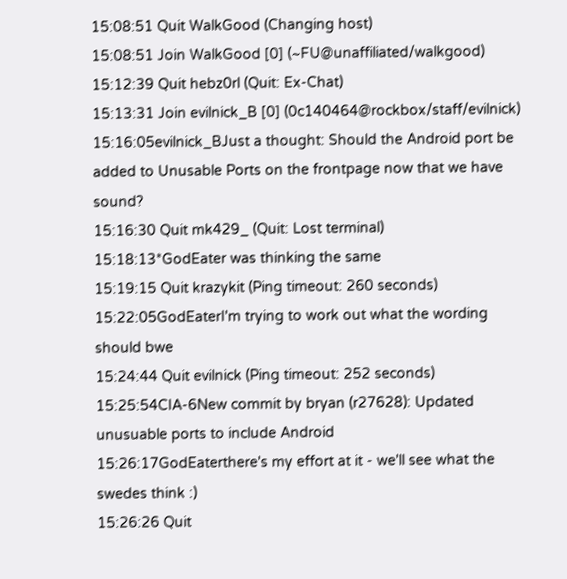15:08:51 Quit WalkGood (Changing host)
15:08:51 Join WalkGood [0] (~FU@unaffiliated/walkgood)
15:12:39 Quit hebz0rl (Quit: Ex-Chat)
15:13:31 Join evilnick_B [0] (0c140464@rockbox/staff/evilnick)
15:16:05evilnick_BJust a thought: Should the Android port be added to Unusable Ports on the frontpage now that we have sound?
15:16:30 Quit mk429_ (Quit: Lost terminal)
15:18:13*GodEater was thinking the same
15:19:15 Quit krazykit (Ping timeout: 260 seconds)
15:22:05GodEaterI'm trying to work out what the wording should bwe
15:24:44 Quit evilnick (Ping timeout: 252 seconds)
15:25:54CIA-6New commit by bryan (r27628): Updated unusuable ports to include Android
15:26:17GodEaterthere's my effort at it - we'll see what the swedes think :)
15:26:26 Quit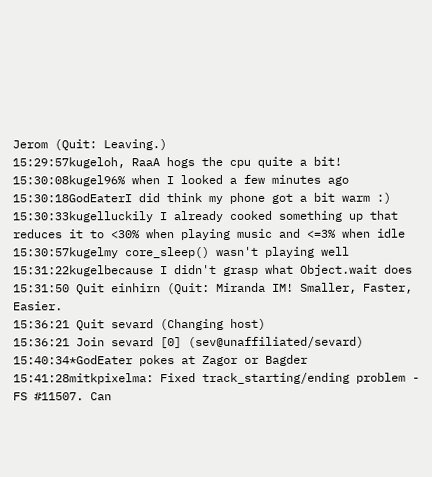Jerom (Quit: Leaving.)
15:29:57kugeloh, RaaA hogs the cpu quite a bit!
15:30:08kugel96% when I looked a few minutes ago
15:30:18GodEaterI did think my phone got a bit warm :)
15:30:33kugelluckily I already cooked something up that reduces it to <30% when playing music and <=3% when idle
15:30:57kugelmy core_sleep() wasn't playing well
15:31:22kugelbecause I didn't grasp what Object.wait does
15:31:50 Quit einhirn (Quit: Miranda IM! Smaller, Faster, Easier.
15:36:21 Quit sevard (Changing host)
15:36:21 Join sevard [0] (sev@unaffiliated/sevard)
15:40:34*GodEater pokes at Zagor or Bagder
15:41:28mitkpixelma: Fixed track_starting/ending problem - FS #11507. Can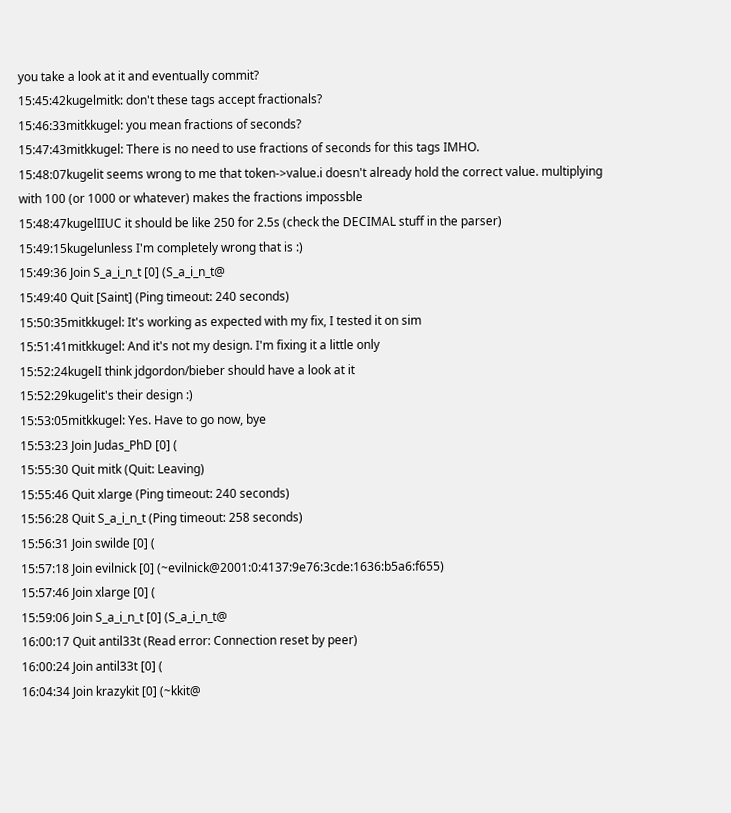you take a look at it and eventually commit?
15:45:42kugelmitk: don't these tags accept fractionals?
15:46:33mitkkugel: you mean fractions of seconds?
15:47:43mitkkugel: There is no need to use fractions of seconds for this tags IMHO.
15:48:07kugelit seems wrong to me that token->value.i doesn't already hold the correct value. multiplying with 100 (or 1000 or whatever) makes the fractions impossble
15:48:47kugelIIUC it should be like 250 for 2.5s (check the DECIMAL stuff in the parser)
15:49:15kugelunless I'm completely wrong that is :)
15:49:36 Join S_a_i_n_t [0] (S_a_i_n_t@
15:49:40 Quit [Saint] (Ping timeout: 240 seconds)
15:50:35mitkkugel: It's working as expected with my fix, I tested it on sim
15:51:41mitkkugel: And it's not my design. I'm fixing it a little only
15:52:24kugelI think jdgordon/bieber should have a look at it
15:52:29kugelit's their design :)
15:53:05mitkkugel: Yes. Have to go now, bye
15:53:23 Join Judas_PhD [0] (
15:55:30 Quit mitk (Quit: Leaving)
15:55:46 Quit xlarge (Ping timeout: 240 seconds)
15:56:28 Quit S_a_i_n_t (Ping timeout: 258 seconds)
15:56:31 Join swilde [0] (
15:57:18 Join evilnick [0] (~evilnick@2001:0:4137:9e76:3cde:1636:b5a6:f655)
15:57:46 Join xlarge [0] (
15:59:06 Join S_a_i_n_t [0] (S_a_i_n_t@
16:00:17 Quit antil33t (Read error: Connection reset by peer)
16:00:24 Join antil33t [0] (
16:04:34 Join krazykit [0] (~kkit@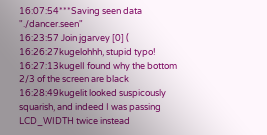16:07:54***Saving seen data "./dancer.seen"
16:23:57 Join jgarvey [0] (
16:26:27kugelohhh, stupid typo!
16:27:13kugelI found why the bottom 2/3 of the screen are black
16:28:49kugelit looked suspicously squarish, and indeed I was passing LCD_WIDTH twice instead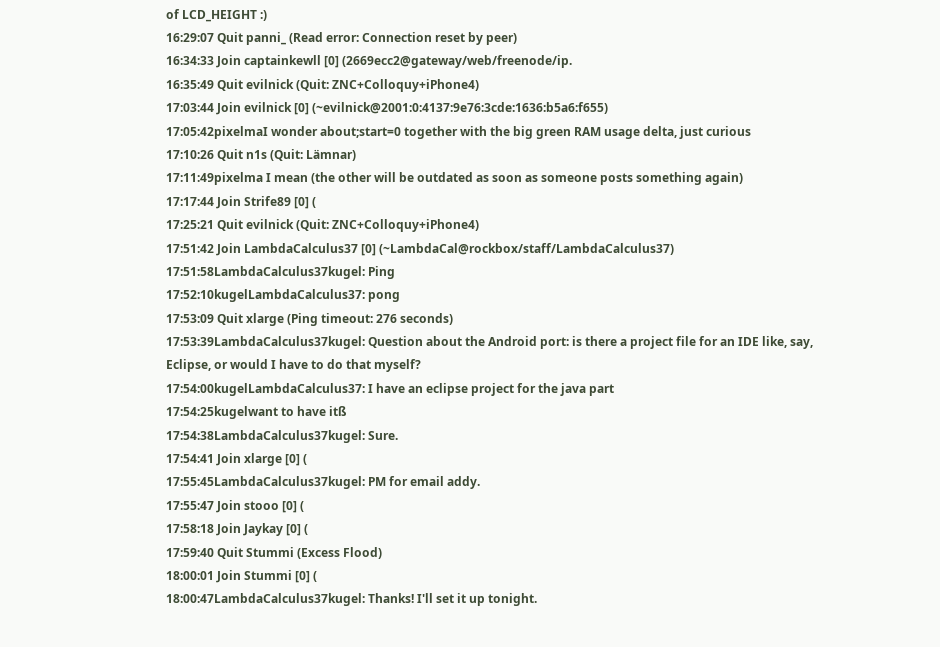of LCD_HEIGHT :)
16:29:07 Quit panni_ (Read error: Connection reset by peer)
16:34:33 Join captainkewll [0] (2669ecc2@gateway/web/freenode/ip.
16:35:49 Quit evilnick (Quit: ZNC+Colloquy+iPhone4)
17:03:44 Join evilnick [0] (~evilnick@2001:0:4137:9e76:3cde:1636:b5a6:f655)
17:05:42pixelmaI wonder about;start=0 together with the big green RAM usage delta, just curious
17:10:26 Quit n1s (Quit: Lämnar)
17:11:49pixelma I mean (the other will be outdated as soon as someone posts something again)
17:17:44 Join Strife89 [0] (
17:25:21 Quit evilnick (Quit: ZNC+Colloquy+iPhone4)
17:51:42 Join LambdaCalculus37 [0] (~LambdaCal@rockbox/staff/LambdaCalculus37)
17:51:58LambdaCalculus37kugel: Ping
17:52:10kugelLambdaCalculus37: pong
17:53:09 Quit xlarge (Ping timeout: 276 seconds)
17:53:39LambdaCalculus37kugel: Question about the Android port: is there a project file for an IDE like, say, Eclipse, or would I have to do that myself?
17:54:00kugelLambdaCalculus37: I have an eclipse project for the java part
17:54:25kugelwant to have itß
17:54:38LambdaCalculus37kugel: Sure.
17:54:41 Join xlarge [0] (
17:55:45LambdaCalculus37kugel: PM for email addy.
17:55:47 Join stooo [0] (
17:58:18 Join Jaykay [0] (
17:59:40 Quit Stummi (Excess Flood)
18:00:01 Join Stummi [0] (
18:00:47LambdaCalculus37kugel: Thanks! I'll set it up tonight.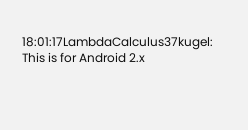18:01:17LambdaCalculus37kugel: This is for Android 2.x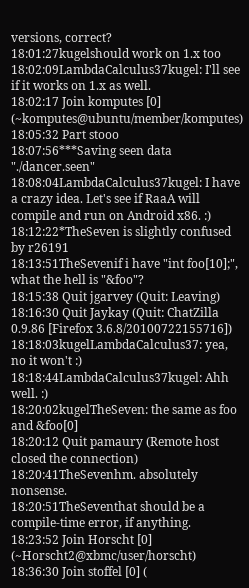versions, correct?
18:01:27kugelshould work on 1.x too
18:02:09LambdaCalculus37kugel: I'll see if it works on 1.x as well.
18:02:17 Join komputes [0] (~komputes@ubuntu/member/komputes)
18:05:32 Part stooo
18:07:56***Saving seen data "./dancer.seen"
18:08:04LambdaCalculus37kugel: I have a crazy idea. Let's see if RaaA will compile and run on Android x86. :)
18:12:22*TheSeven is slightly confused by r26191
18:13:51TheSevenif i have "int foo[10];", what the hell is "&foo"?
18:15:38 Quit jgarvey (Quit: Leaving)
18:16:30 Quit Jaykay (Quit: ChatZilla 0.9.86 [Firefox 3.6.8/20100722155716])
18:18:03kugelLambdaCalculus37: yea, no it won't :)
18:18:44LambdaCalculus37kugel: Ahh well. :)
18:20:02kugelTheSeven: the same as foo and &foo[0]
18:20:12 Quit pamaury (Remote host closed the connection)
18:20:41TheSevenhm. absolutely nonsense.
18:20:51TheSeventhat should be a compile-time error, if anything.
18:23:52 Join Horscht [0] (~Horscht2@xbmc/user/horscht)
18:36:30 Join stoffel [0] (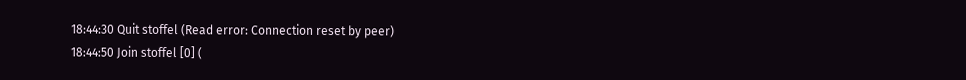18:44:30 Quit stoffel (Read error: Connection reset by peer)
18:44:50 Join stoffel [0] (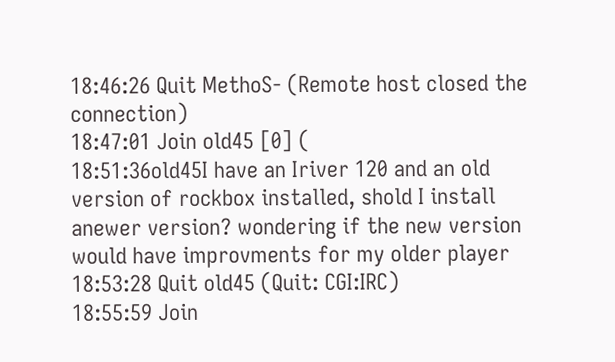18:46:26 Quit MethoS- (Remote host closed the connection)
18:47:01 Join old45 [0] (
18:51:36old45I have an Iriver 120 and an old version of rockbox installed, shold I install anewer version? wondering if the new version would have improvments for my older player
18:53:28 Quit old45 (Quit: CGI:IRC)
18:55:59 Join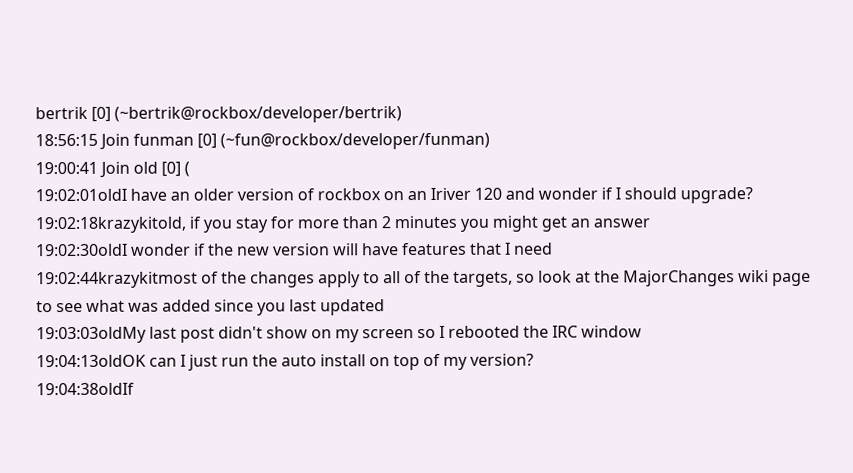bertrik [0] (~bertrik@rockbox/developer/bertrik)
18:56:15 Join funman [0] (~fun@rockbox/developer/funman)
19:00:41 Join old [0] (
19:02:01oldI have an older version of rockbox on an Iriver 120 and wonder if I should upgrade?
19:02:18krazykitold, if you stay for more than 2 minutes you might get an answer
19:02:30oldI wonder if the new version will have features that I need
19:02:44krazykitmost of the changes apply to all of the targets, so look at the MajorChanges wiki page to see what was added since you last updated
19:03:03oldMy last post didn't show on my screen so I rebooted the IRC window
19:04:13oldOK can I just run the auto install on top of my version?
19:04:38oldIf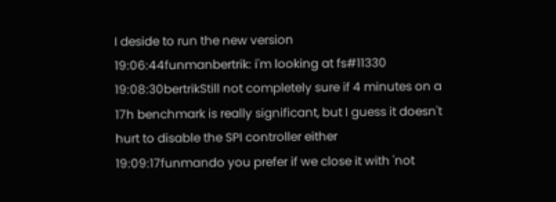I deside to run the new version
19:06:44funmanbertrik: i'm looking at fs#11330
19:08:30bertrikStill not completely sure if 4 minutes on a 17h benchmark is really significant, but I guess it doesn't hurt to disable the SPI controller either
19:09:17funmando you prefer if we close it with 'not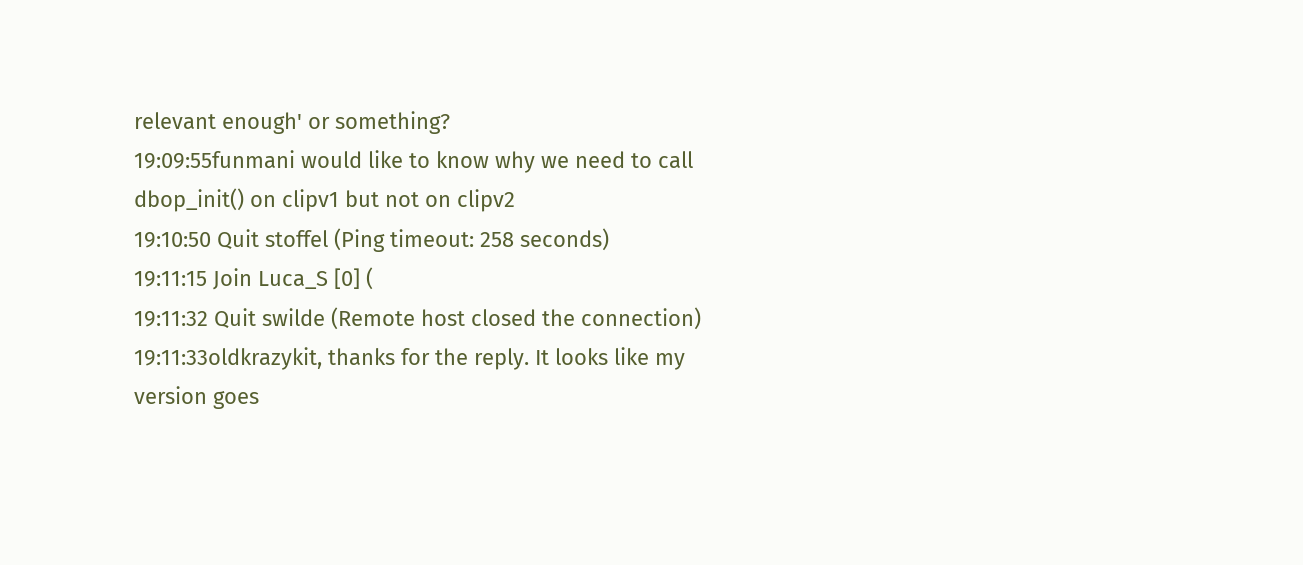relevant enough' or something?
19:09:55funmani would like to know why we need to call dbop_init() on clipv1 but not on clipv2
19:10:50 Quit stoffel (Ping timeout: 258 seconds)
19:11:15 Join Luca_S [0] (
19:11:32 Quit swilde (Remote host closed the connection)
19:11:33oldkrazykit, thanks for the reply. It looks like my version goes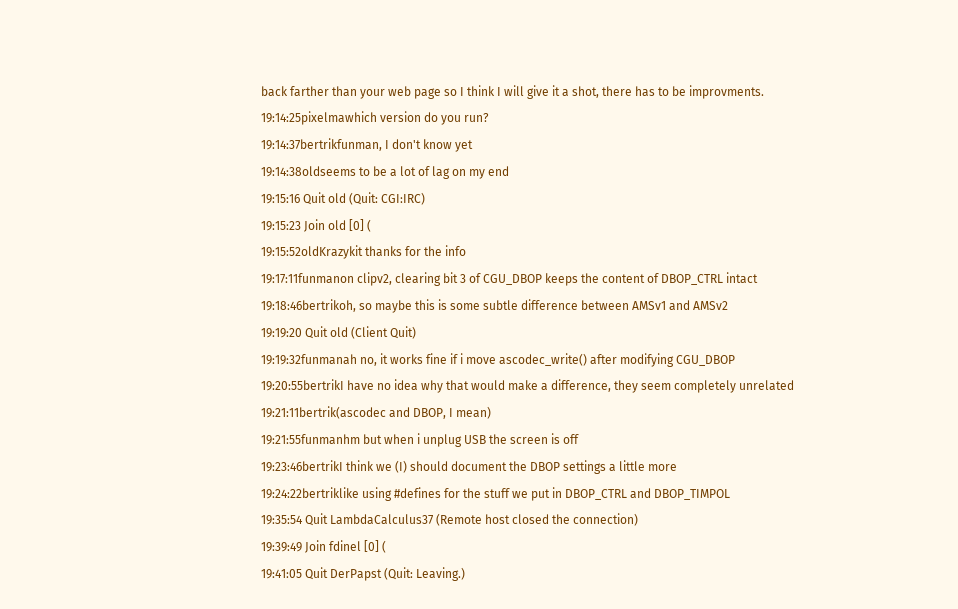back farther than your web page so I think I will give it a shot, there has to be improvments.
19:14:25pixelmawhich version do you run?
19:14:37bertrikfunman, I don't know yet
19:14:38oldseems to be a lot of lag on my end
19:15:16 Quit old (Quit: CGI:IRC)
19:15:23 Join old [0] (
19:15:52oldKrazykit thanks for the info
19:17:11funmanon clipv2, clearing bit 3 of CGU_DBOP keeps the content of DBOP_CTRL intact
19:18:46bertrikoh, so maybe this is some subtle difference between AMSv1 and AMSv2
19:19:20 Quit old (Client Quit)
19:19:32funmanah no, it works fine if i move ascodec_write() after modifying CGU_DBOP
19:20:55bertrikI have no idea why that would make a difference, they seem completely unrelated
19:21:11bertrik(ascodec and DBOP, I mean)
19:21:55funmanhm but when i unplug USB the screen is off
19:23:46bertrikI think we (I) should document the DBOP settings a little more
19:24:22bertriklike using #defines for the stuff we put in DBOP_CTRL and DBOP_TIMPOL
19:35:54 Quit LambdaCalculus37 (Remote host closed the connection)
19:39:49 Join fdinel [0] (
19:41:05 Quit DerPapst (Quit: Leaving.)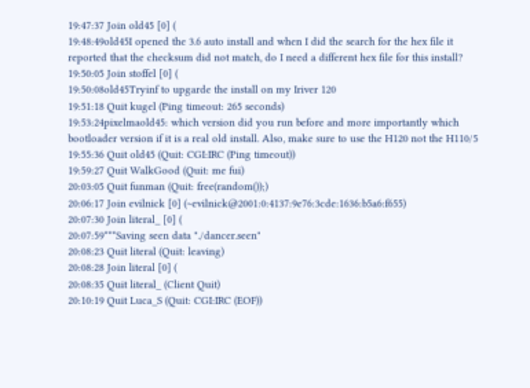19:47:37 Join old45 [0] (
19:48:49old45I opened the 3.6 auto install and when I did the search for the hex file it reported that the checksum did not match, do I need a different hex file for this install?
19:50:05 Join stoffel [0] (
19:50:08old45Tryinf to upgarde the install on my Iriver 120
19:51:18 Quit kugel (Ping timeout: 265 seconds)
19:53:24pixelmaold45: which version did you run before and more importantly which bootloader version if it is a real old install. Also, make sure to use the H120 not the H110/5
19:55:36 Quit old45 (Quit: CGI:IRC (Ping timeout))
19:59:27 Quit WalkGood (Quit: me fui)
20:03:05 Quit funman (Quit: free(random());)
20:06:17 Join evilnick [0] (~evilnick@2001:0:4137:9e76:3cde:1636:b5a6:f655)
20:07:30 Join literal_ [0] (
20:07:59***Saving seen data "./dancer.seen"
20:08:23 Quit literal (Quit: leaving)
20:08:28 Join literal [0] (
20:08:35 Quit literal_ (Client Quit)
20:10:19 Quit Luca_S (Quit: CGI:IRC (EOF))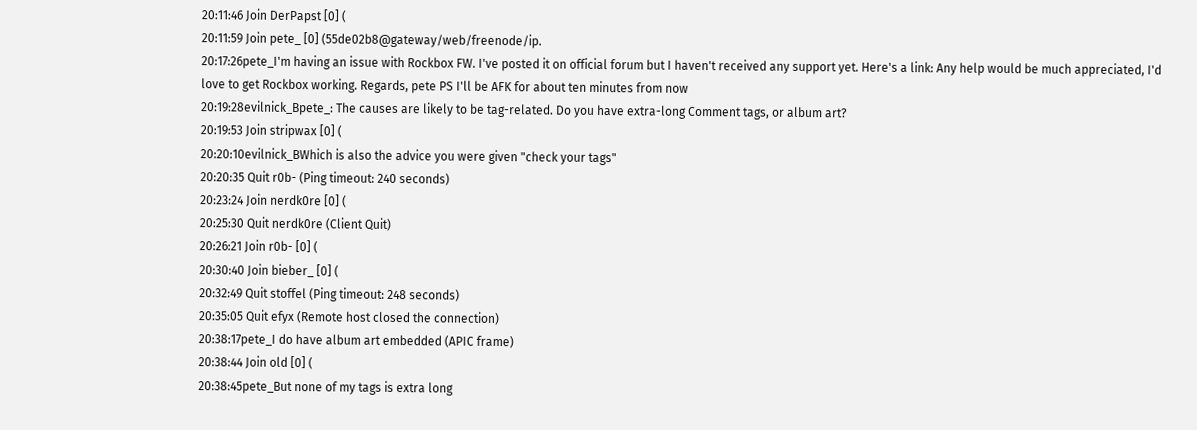20:11:46 Join DerPapst [0] (
20:11:59 Join pete_ [0] (55de02b8@gateway/web/freenode/ip.
20:17:26pete_I'm having an issue with Rockbox FW. I've posted it on official forum but I haven't received any support yet. Here's a link: Any help would be much appreciated, I'd love to get Rockbox working. Regards, pete PS I'll be AFK for about ten minutes from now
20:19:28evilnick_Bpete_: The causes are likely to be tag-related. Do you have extra-long Comment tags, or album art?
20:19:53 Join stripwax [0] (
20:20:10evilnick_BWhich is also the advice you were given "check your tags"
20:20:35 Quit r0b- (Ping timeout: 240 seconds)
20:23:24 Join nerdk0re [0] (
20:25:30 Quit nerdk0re (Client Quit)
20:26:21 Join r0b- [0] (
20:30:40 Join bieber_ [0] (
20:32:49 Quit stoffel (Ping timeout: 248 seconds)
20:35:05 Quit efyx (Remote host closed the connection)
20:38:17pete_I do have album art embedded (APIC frame)
20:38:44 Join old [0] (
20:38:45pete_But none of my tags is extra long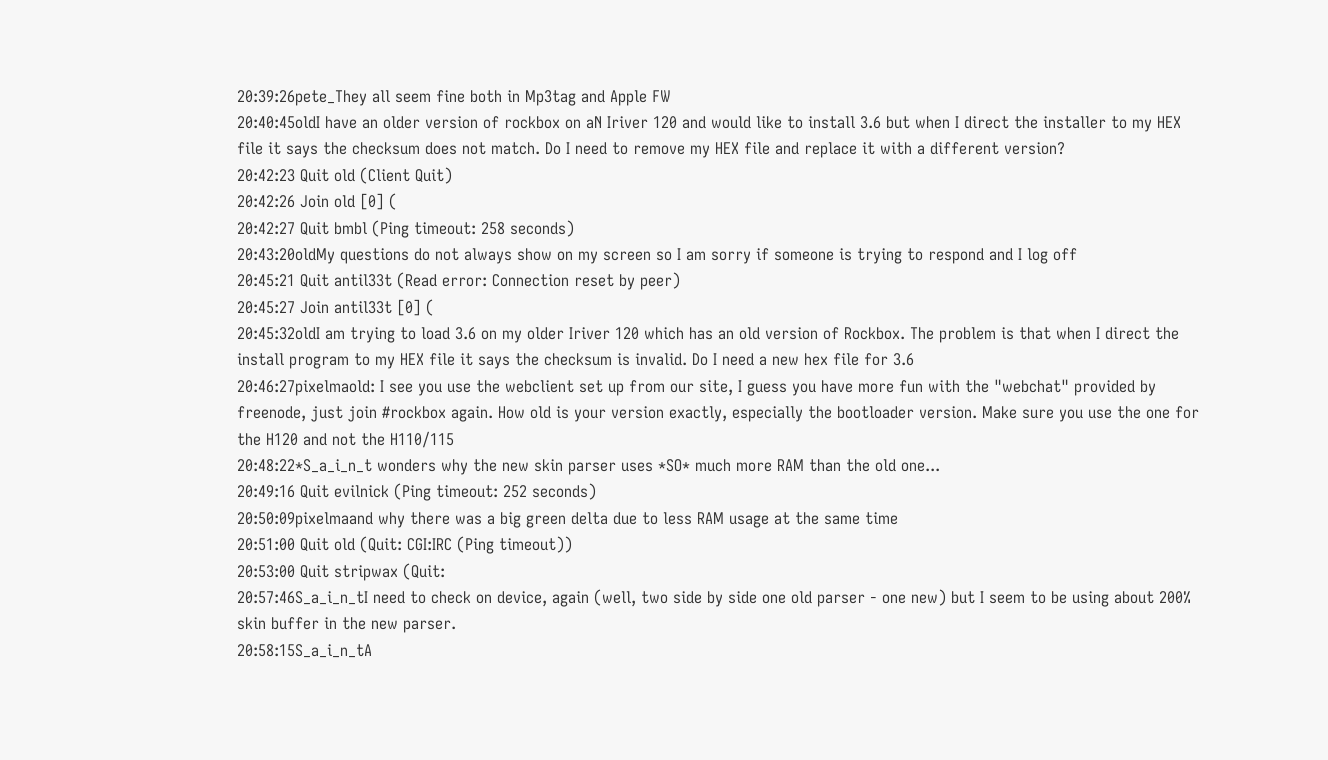20:39:26pete_They all seem fine both in Mp3tag and Apple FW
20:40:45oldI have an older version of rockbox on aN Iriver 120 and would like to install 3.6 but when I direct the installer to my HEX file it says the checksum does not match. Do I need to remove my HEX file and replace it with a different version?
20:42:23 Quit old (Client Quit)
20:42:26 Join old [0] (
20:42:27 Quit bmbl (Ping timeout: 258 seconds)
20:43:20oldMy questions do not always show on my screen so I am sorry if someone is trying to respond and I log off
20:45:21 Quit antil33t (Read error: Connection reset by peer)
20:45:27 Join antil33t [0] (
20:45:32oldI am trying to load 3.6 on my older Iriver 120 which has an old version of Rockbox. The problem is that when I direct the install program to my HEX file it says the checksum is invalid. Do I need a new hex file for 3.6
20:46:27pixelmaold: I see you use the webclient set up from our site, I guess you have more fun with the "webchat" provided by freenode, just join #rockbox again. How old is your version exactly, especially the bootloader version. Make sure you use the one for the H120 and not the H110/115
20:48:22*S_a_i_n_t wonders why the new skin parser uses *SO* much more RAM than the old one...
20:49:16 Quit evilnick (Ping timeout: 252 seconds)
20:50:09pixelmaand why there was a big green delta due to less RAM usage at the same time
20:51:00 Quit old (Quit: CGI:IRC (Ping timeout))
20:53:00 Quit stripwax (Quit:
20:57:46S_a_i_n_tI need to check on device, again (well, two side by side one old parser - one new) but I seem to be using about 200% skin buffer in the new parser.
20:58:15S_a_i_n_tA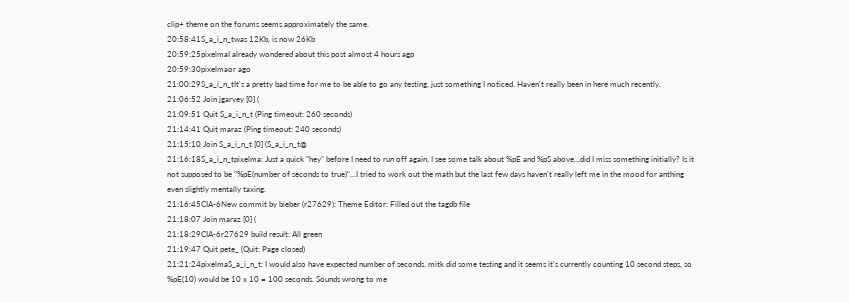clip+ theme on the forums seems approximately the same.
20:58:41S_a_i_n_twas 12Kb, is now 26Kb
20:59:25pixelmaI already wondered about this post almost 4 hours agp
20:59:30pixelmaor ago
21:00:29S_a_i_n_tIt's a pretty bad time for me to be able to go any testing, just something I noticed. Haven't really been in here much recently.
21:06:52 Join jgarvey [0] (
21:09:51 Quit S_a_i_n_t (Ping timeout: 260 seconds)
21:14:41 Quit maraz (Ping timeout: 240 seconds)
21:15:10 Join S_a_i_n_t [0] (S_a_i_n_t@
21:16:18S_a_i_n_tpixelma: Just a quick "hey" before I need to run off again, I see some talk about %pE and %pS above...did I miss something initially? Is it not supposed to be "%pE(number of seconds to true)"...I tried to work out the math but the last few days haven't really left me in the mood for anthing even slightly mentally taxing.
21:16:45CIA-6New commit by bieber (r27629): Theme Editor: Filled out the tagdb file
21:18:07 Join maraz [0] (
21:18:29CIA-6r27629 build result: All green
21:19:47 Quit pete_ (Quit: Page closed)
21:21:24pixelmaS_a_i_n_t: I would also have expected number of seconds. mitk did some testing and it seems it's currently counting 10 second steps, so %pE(10) would be 10 x 10 = 100 seconds. Sounds wrong to me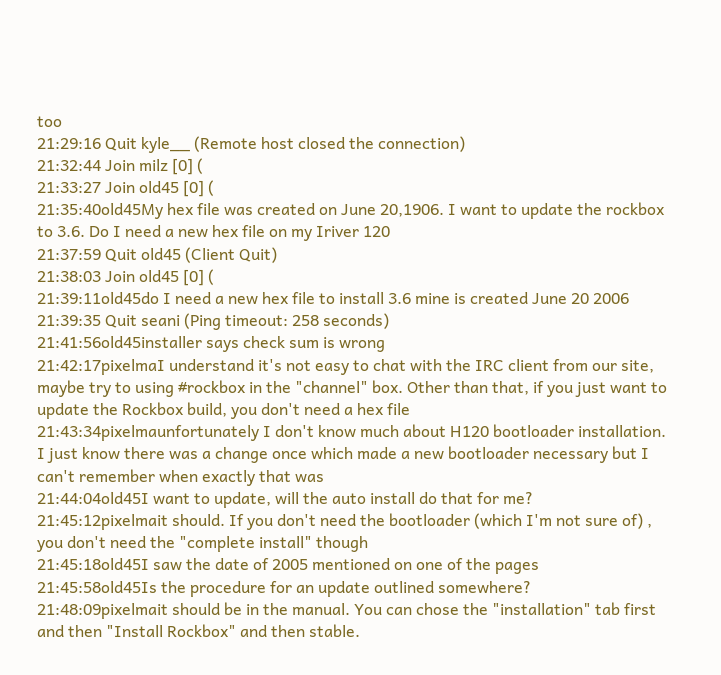too
21:29:16 Quit kyle__ (Remote host closed the connection)
21:32:44 Join milz [0] (
21:33:27 Join old45 [0] (
21:35:40old45My hex file was created on June 20,1906. I want to update the rockbox to 3.6. Do I need a new hex file on my Iriver 120
21:37:59 Quit old45 (Client Quit)
21:38:03 Join old45 [0] (
21:39:11old45do I need a new hex file to install 3.6 mine is created June 20 2006
21:39:35 Quit seani (Ping timeout: 258 seconds)
21:41:56old45installer says check sum is wrong
21:42:17pixelmaI understand it's not easy to chat with the IRC client from our site, maybe try to using #rockbox in the "channel" box. Other than that, if you just want to update the Rockbox build, you don't need a hex file
21:43:34pixelmaunfortunately I don't know much about H120 bootloader installation. I just know there was a change once which made a new bootloader necessary but I can't remember when exactly that was
21:44:04old45I want to update, will the auto install do that for me?
21:45:12pixelmait should. If you don't need the bootloader (which I'm not sure of) , you don't need the "complete install" though
21:45:18old45I saw the date of 2005 mentioned on one of the pages
21:45:58old45Is the procedure for an update outlined somewhere?
21:48:09pixelmait should be in the manual. You can chose the "installation" tab first and then "Install Rockbox" and then stable.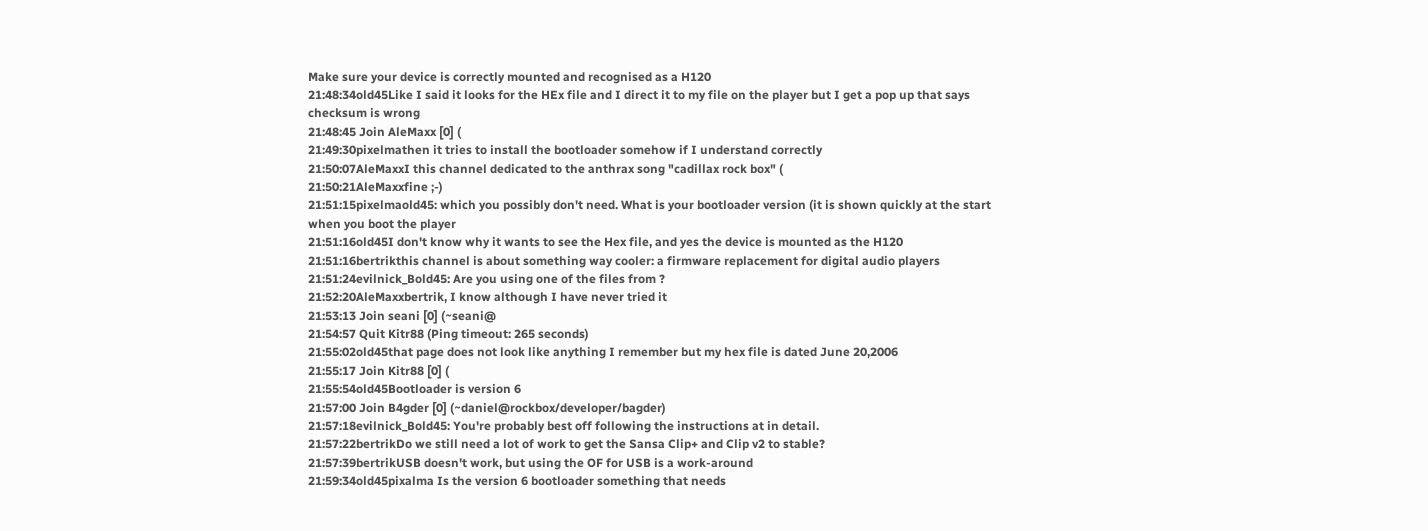Make sure your device is correctly mounted and recognised as a H120
21:48:34old45Like I said it looks for the HEx file and I direct it to my file on the player but I get a pop up that says checksum is wrong
21:48:45 Join AleMaxx [0] (
21:49:30pixelmathen it tries to install the bootloader somehow if I understand correctly
21:50:07AleMaxxI this channel dedicated to the anthrax song "cadillax rock box" (
21:50:21AleMaxxfine ;-)
21:51:15pixelmaold45: which you possibly don't need. What is your bootloader version (it is shown quickly at the start when you boot the player
21:51:16old45I don't know why it wants to see the Hex file, and yes the device is mounted as the H120
21:51:16bertrikthis channel is about something way cooler: a firmware replacement for digital audio players
21:51:24evilnick_Bold45: Are you using one of the files from ?
21:52:20AleMaxxbertrik, I know although I have never tried it
21:53:13 Join seani [0] (~seani@
21:54:57 Quit Kitr88 (Ping timeout: 265 seconds)
21:55:02old45that page does not look like anything I remember but my hex file is dated June 20,2006
21:55:17 Join Kitr88 [0] (
21:55:54old45Bootloader is version 6
21:57:00 Join B4gder [0] (~daniel@rockbox/developer/bagder)
21:57:18evilnick_Bold45: You're probably best off following the instructions at in detail.
21:57:22bertrikDo we still need a lot of work to get the Sansa Clip+ and Clip v2 to stable?
21:57:39bertrikUSB doesn't work, but using the OF for USB is a work-around
21:59:34old45pixalma Is the version 6 bootloader something that needs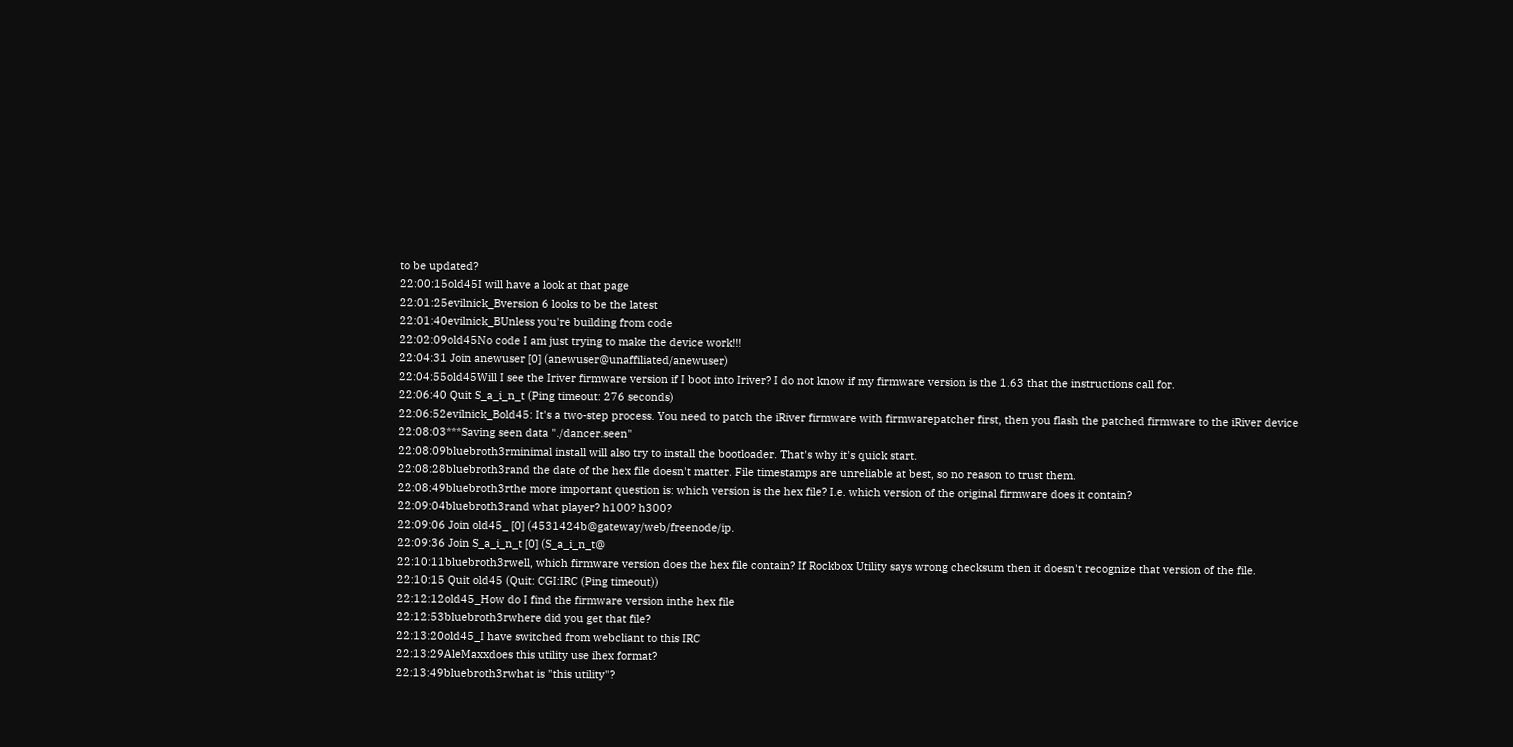to be updated?
22:00:15old45I will have a look at that page
22:01:25evilnick_Bversion 6 looks to be the latest
22:01:40evilnick_BUnless you're building from code
22:02:09old45No code I am just trying to make the device work!!!
22:04:31 Join anewuser [0] (anewuser@unaffiliated/anewuser)
22:04:55old45Will I see the Iriver firmware version if I boot into Iriver? I do not know if my firmware version is the 1.63 that the instructions call for.
22:06:40 Quit S_a_i_n_t (Ping timeout: 276 seconds)
22:06:52evilnick_Bold45: It's a two-step process. You need to patch the iRiver firmware with firmwarepatcher first, then you flash the patched firmware to the iRiver device
22:08:03***Saving seen data "./dancer.seen"
22:08:09bluebroth3rminimal install will also try to install the bootloader. That's why it's quick start.
22:08:28bluebroth3rand the date of the hex file doesn't matter. File timestamps are unreliable at best, so no reason to trust them.
22:08:49bluebroth3rthe more important question is: which version is the hex file? I.e. which version of the original firmware does it contain?
22:09:04bluebroth3rand what player? h100? h300?
22:09:06 Join old45_ [0] (4531424b@gateway/web/freenode/ip.
22:09:36 Join S_a_i_n_t [0] (S_a_i_n_t@
22:10:11bluebroth3rwell, which firmware version does the hex file contain? If Rockbox Utility says wrong checksum then it doesn't recognize that version of the file.
22:10:15 Quit old45 (Quit: CGI:IRC (Ping timeout))
22:12:12old45_How do I find the firmware version inthe hex file
22:12:53bluebroth3rwhere did you get that file?
22:13:20old45_I have switched from webcliant to this IRC
22:13:29AleMaxxdoes this utility use ihex format?
22:13:49bluebroth3rwhat is "this utility"?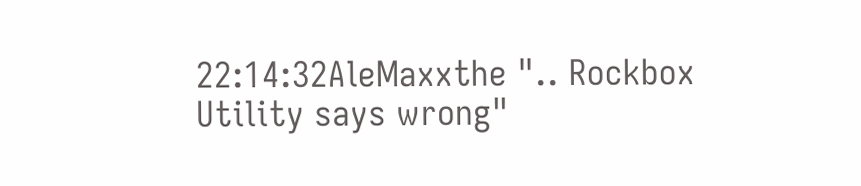22:14:32AleMaxxthe ".. Rockbox Utility says wrong"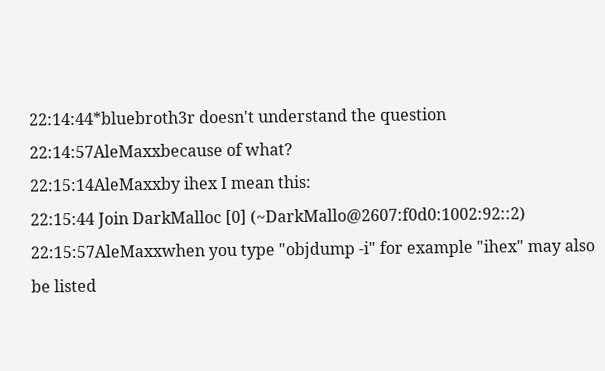22:14:44*bluebroth3r doesn't understand the question
22:14:57AleMaxxbecause of what?
22:15:14AleMaxxby ihex I mean this:
22:15:44 Join DarkMalloc [0] (~DarkMallo@2607:f0d0:1002:92::2)
22:15:57AleMaxxwhen you type "objdump -i" for example "ihex" may also be listed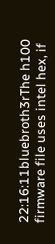22:16:11bluebroth3rThe h100 firmware file uses intel hex, if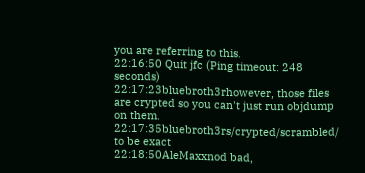you are referring to this.
22:16:50 Quit jfc (Ping timeout: 248 seconds)
22:17:23bluebroth3rhowever, those files are crypted so you can't just run objdump on them.
22:17:35bluebroth3rs/crypted/scrambled/ to be exact
22:18:50AleMaxxnod bad,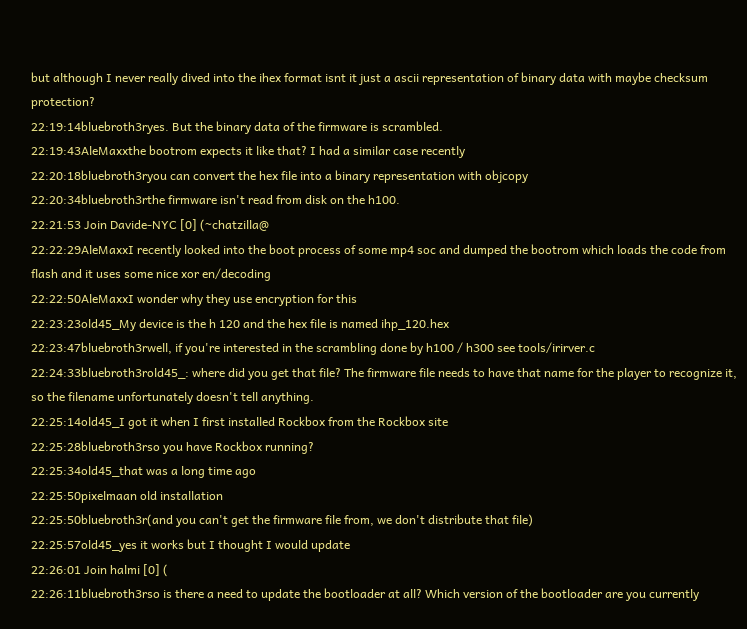but although I never really dived into the ihex format isnt it just a ascii representation of binary data with maybe checksum protection?
22:19:14bluebroth3ryes. But the binary data of the firmware is scrambled.
22:19:43AleMaxxthe bootrom expects it like that? I had a similar case recently
22:20:18bluebroth3ryou can convert the hex file into a binary representation with objcopy
22:20:34bluebroth3rthe firmware isn't read from disk on the h100.
22:21:53 Join Davide-NYC [0] (~chatzilla@
22:22:29AleMaxxI recently looked into the boot process of some mp4 soc and dumped the bootrom which loads the code from flash and it uses some nice xor en/decoding
22:22:50AleMaxxI wonder why they use encryption for this
22:23:23old45_My device is the h 120 and the hex file is named ihp_120.hex
22:23:47bluebroth3rwell, if you're interested in the scrambling done by h100 / h300 see tools/irirver.c
22:24:33bluebroth3rold45_: where did you get that file? The firmware file needs to have that name for the player to recognize it, so the filename unfortunately doesn't tell anything.
22:25:14old45_I got it when I first installed Rockbox from the Rockbox site
22:25:28bluebroth3rso you have Rockbox running?
22:25:34old45_that was a long time ago
22:25:50pixelmaan old installation
22:25:50bluebroth3r(and you can't get the firmware file from, we don't distribute that file)
22:25:57old45_yes it works but I thought I would update
22:26:01 Join halmi [0] (
22:26:11bluebroth3rso is there a need to update the bootloader at all? Which version of the bootloader are you currently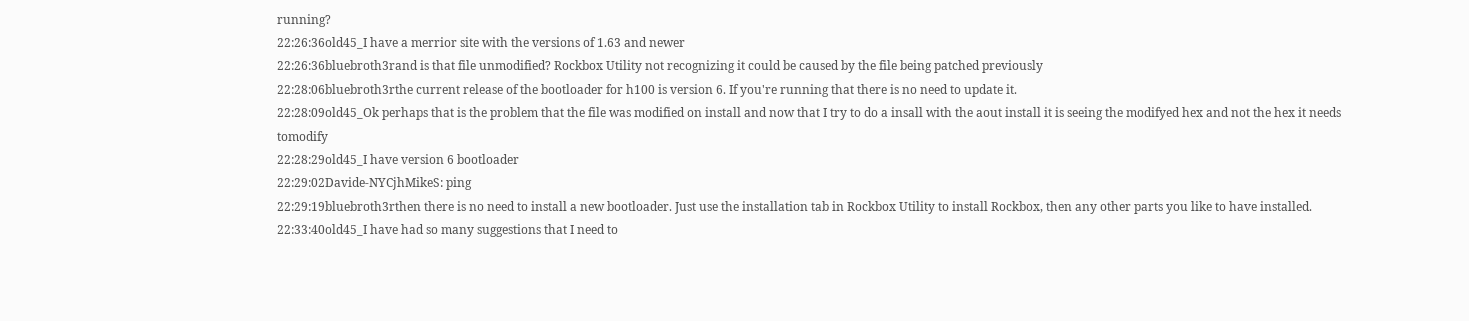running?
22:26:36old45_I have a merrior site with the versions of 1.63 and newer
22:26:36bluebroth3rand is that file unmodified? Rockbox Utility not recognizing it could be caused by the file being patched previously
22:28:06bluebroth3rthe current release of the bootloader for h100 is version 6. If you're running that there is no need to update it.
22:28:09old45_Ok perhaps that is the problem that the file was modified on install and now that I try to do a insall with the aout install it is seeing the modifyed hex and not the hex it needs tomodify
22:28:29old45_I have version 6 bootloader
22:29:02Davide-NYCjhMikeS: ping
22:29:19bluebroth3rthen there is no need to install a new bootloader. Just use the installation tab in Rockbox Utility to install Rockbox, then any other parts you like to have installed.
22:33:40old45_I have had so many suggestions that I need to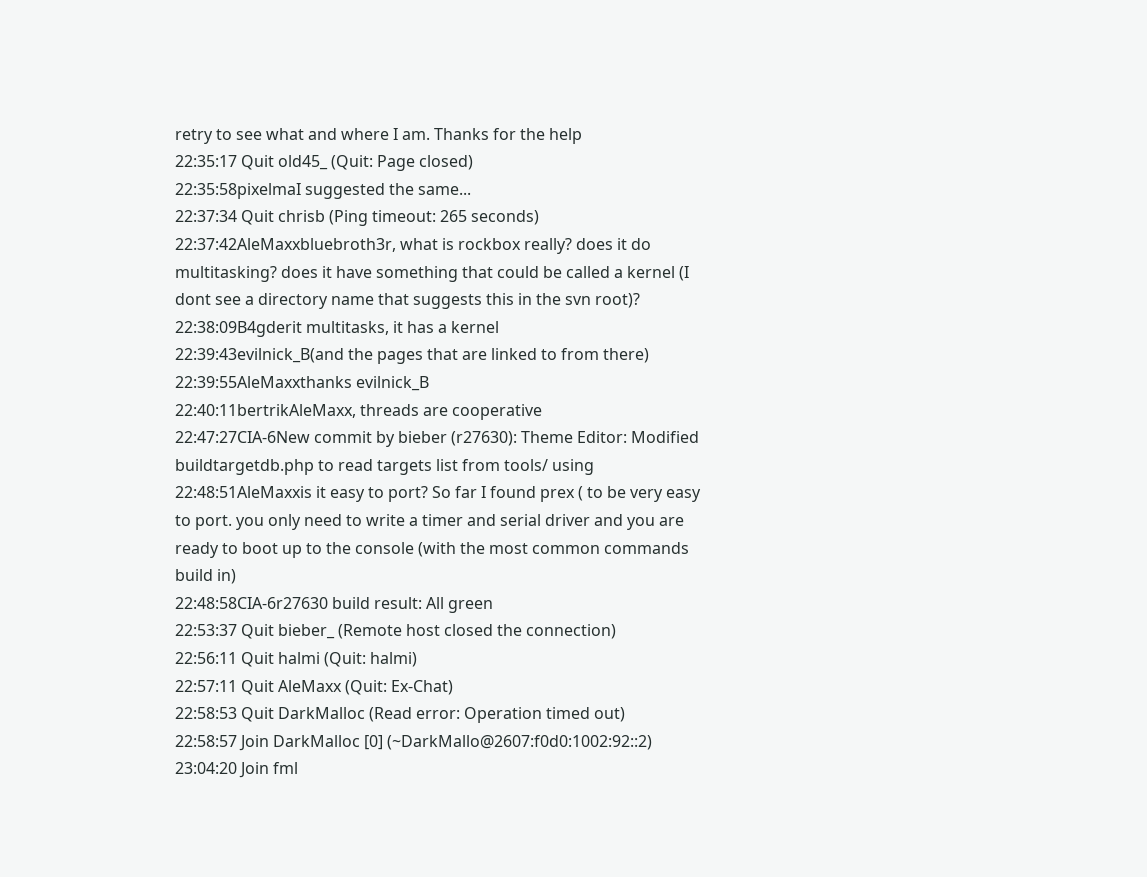retry to see what and where I am. Thanks for the help
22:35:17 Quit old45_ (Quit: Page closed)
22:35:58pixelmaI suggested the same...
22:37:34 Quit chrisb (Ping timeout: 265 seconds)
22:37:42AleMaxxbluebroth3r, what is rockbox really? does it do multitasking? does it have something that could be called a kernel (I dont see a directory name that suggests this in the svn root)?
22:38:09B4gderit multitasks, it has a kernel
22:39:43evilnick_B(and the pages that are linked to from there)
22:39:55AleMaxxthanks evilnick_B
22:40:11bertrikAleMaxx, threads are cooperative
22:47:27CIA-6New commit by bieber (r27630): Theme Editor: Modified buildtargetdb.php to read targets list from tools/ using
22:48:51AleMaxxis it easy to port? So far I found prex ( to be very easy to port. you only need to write a timer and serial driver and you are ready to boot up to the console (with the most common commands build in)
22:48:58CIA-6r27630 build result: All green
22:53:37 Quit bieber_ (Remote host closed the connection)
22:56:11 Quit halmi (Quit: halmi)
22:57:11 Quit AleMaxx (Quit: Ex-Chat)
22:58:53 Quit DarkMalloc (Read error: Operation timed out)
22:58:57 Join DarkMalloc [0] (~DarkMallo@2607:f0d0:1002:92::2)
23:04:20 Join fml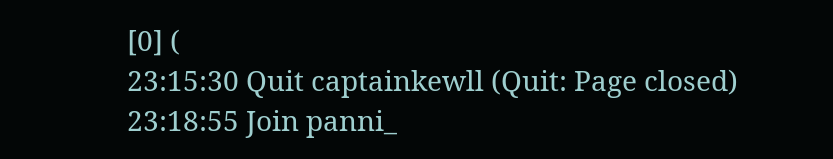[0] (
23:15:30 Quit captainkewll (Quit: Page closed)
23:18:55 Join panni_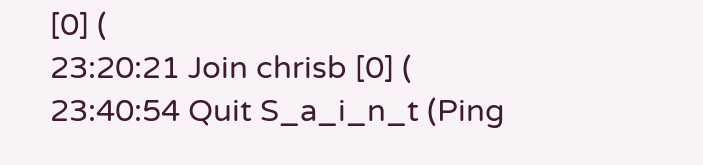[0] (
23:20:21 Join chrisb [0] (
23:40:54 Quit S_a_i_n_t (Ping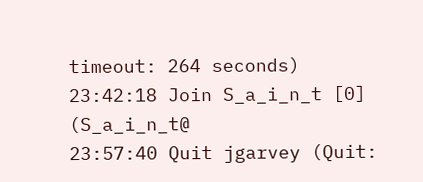timeout: 264 seconds)
23:42:18 Join S_a_i_n_t [0] (S_a_i_n_t@
23:57:40 Quit jgarvey (Quit: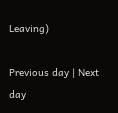Leaving)

Previous day | Next day